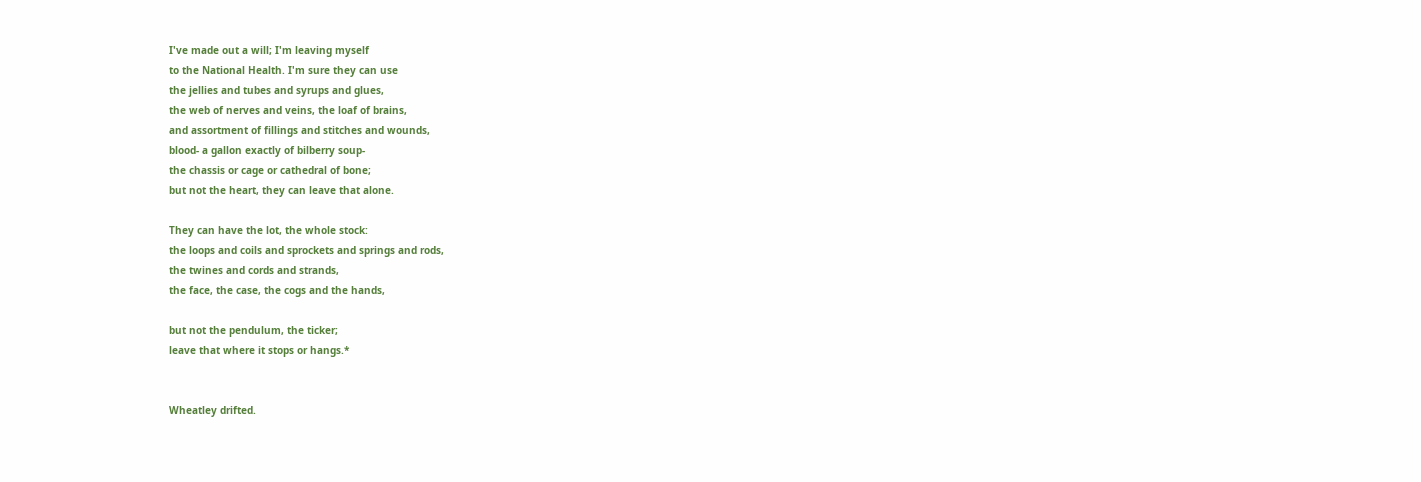I've made out a will; I'm leaving myself
to the National Health. I'm sure they can use
the jellies and tubes and syrups and glues,
the web of nerves and veins, the loaf of brains,
and assortment of fillings and stitches and wounds,
blood- a gallon exactly of bilberry soup-
the chassis or cage or cathedral of bone;
but not the heart, they can leave that alone.

They can have the lot, the whole stock:
the loops and coils and sprockets and springs and rods,
the twines and cords and strands,
the face, the case, the cogs and the hands,

but not the pendulum, the ticker;
leave that where it stops or hangs.*


Wheatley drifted.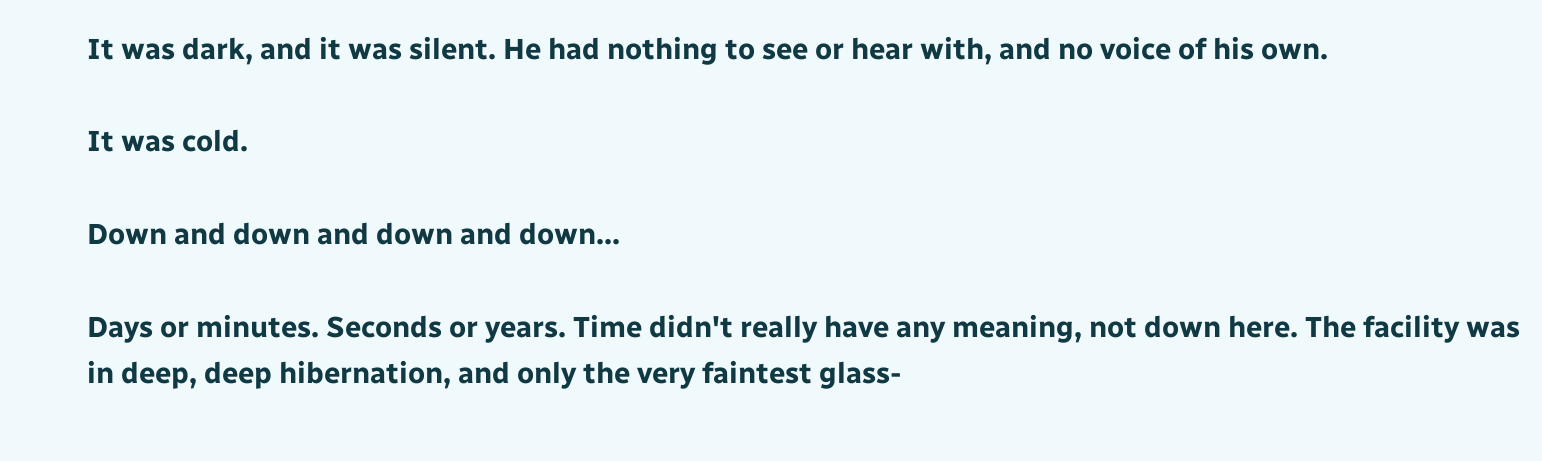It was dark, and it was silent. He had nothing to see or hear with, and no voice of his own.

It was cold.

Down and down and down and down...

Days or minutes. Seconds or years. Time didn't really have any meaning, not down here. The facility was in deep, deep hibernation, and only the very faintest glass-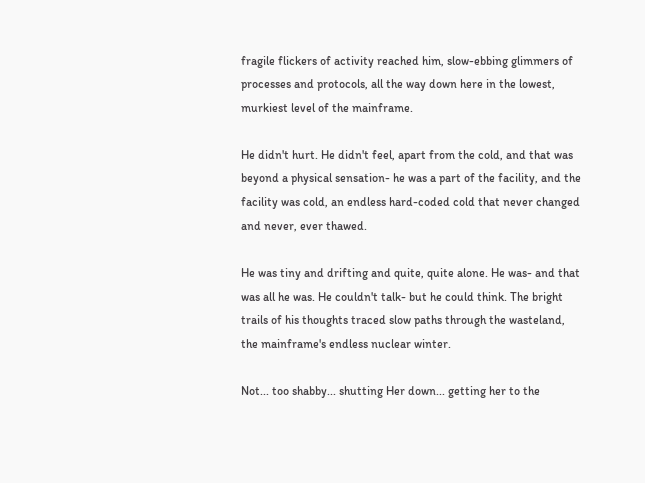fragile flickers of activity reached him, slow-ebbing glimmers of processes and protocols, all the way down here in the lowest, murkiest level of the mainframe.

He didn't hurt. He didn't feel, apart from the cold, and that was beyond a physical sensation- he was a part of the facility, and the facility was cold, an endless hard-coded cold that never changed and never, ever thawed.

He was tiny and drifting and quite, quite alone. He was- and that was all he was. He couldn't talk- but he could think. The bright trails of his thoughts traced slow paths through the wasteland, the mainframe's endless nuclear winter.

Not... too shabby... shutting Her down... getting her to the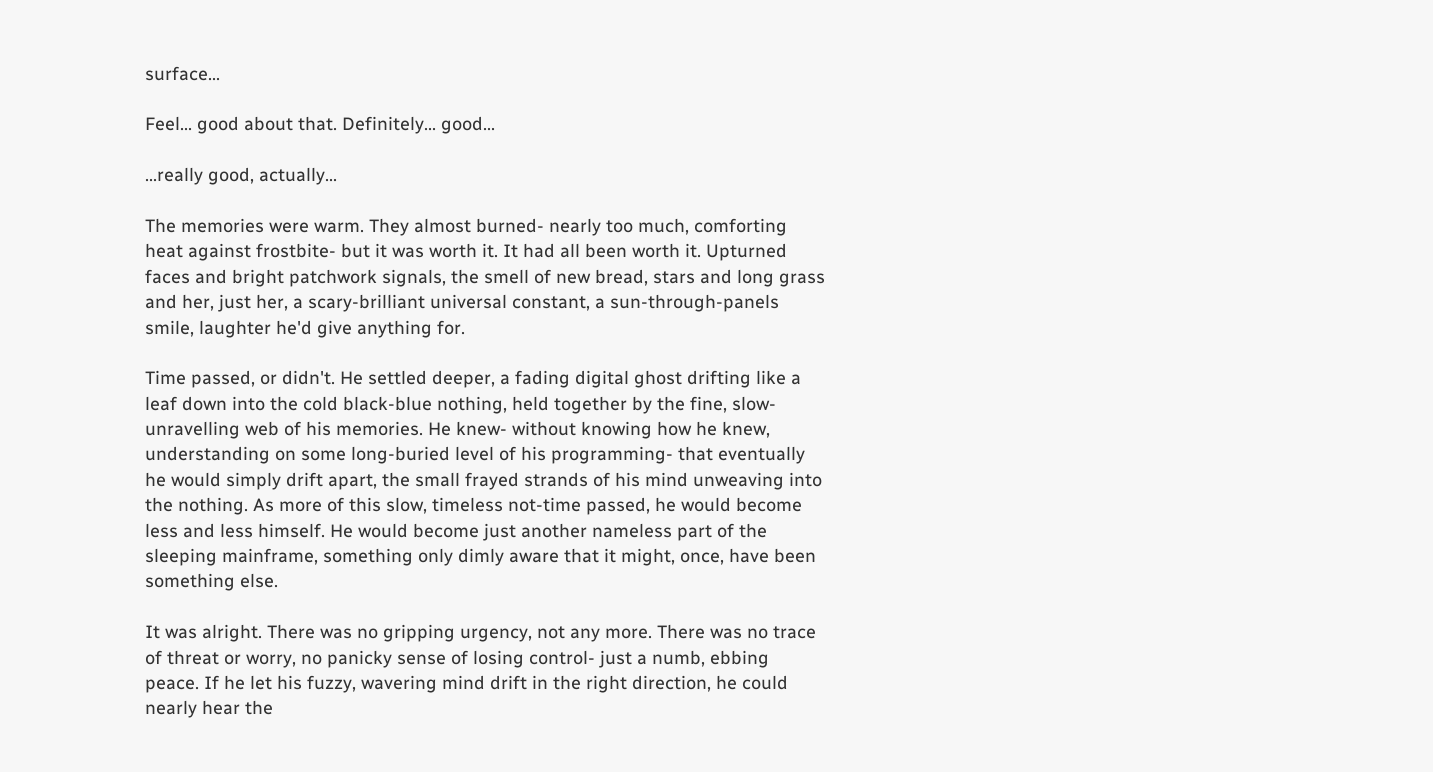surface...

Feel... good about that. Definitely... good...

...really good, actually...

The memories were warm. They almost burned- nearly too much, comforting heat against frostbite- but it was worth it. It had all been worth it. Upturned faces and bright patchwork signals, the smell of new bread, stars and long grass and her, just her, a scary-brilliant universal constant, a sun-through-panels smile, laughter he'd give anything for.

Time passed, or didn't. He settled deeper, a fading digital ghost drifting like a leaf down into the cold black-blue nothing, held together by the fine, slow-unravelling web of his memories. He knew- without knowing how he knew, understanding on some long-buried level of his programming- that eventually he would simply drift apart, the small frayed strands of his mind unweaving into the nothing. As more of this slow, timeless not-time passed, he would become less and less himself. He would become just another nameless part of the sleeping mainframe, something only dimly aware that it might, once, have been something else.

It was alright. There was no gripping urgency, not any more. There was no trace of threat or worry, no panicky sense of losing control- just a numb, ebbing peace. If he let his fuzzy, wavering mind drift in the right direction, he could nearly hear the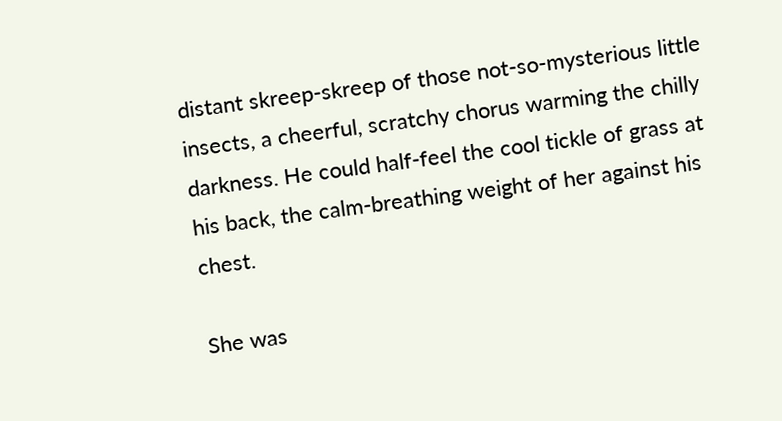distant skreep-skreep of those not-so-mysterious little insects, a cheerful, scratchy chorus warming the chilly darkness. He could half-feel the cool tickle of grass at his back, the calm-breathing weight of her against his chest.

She was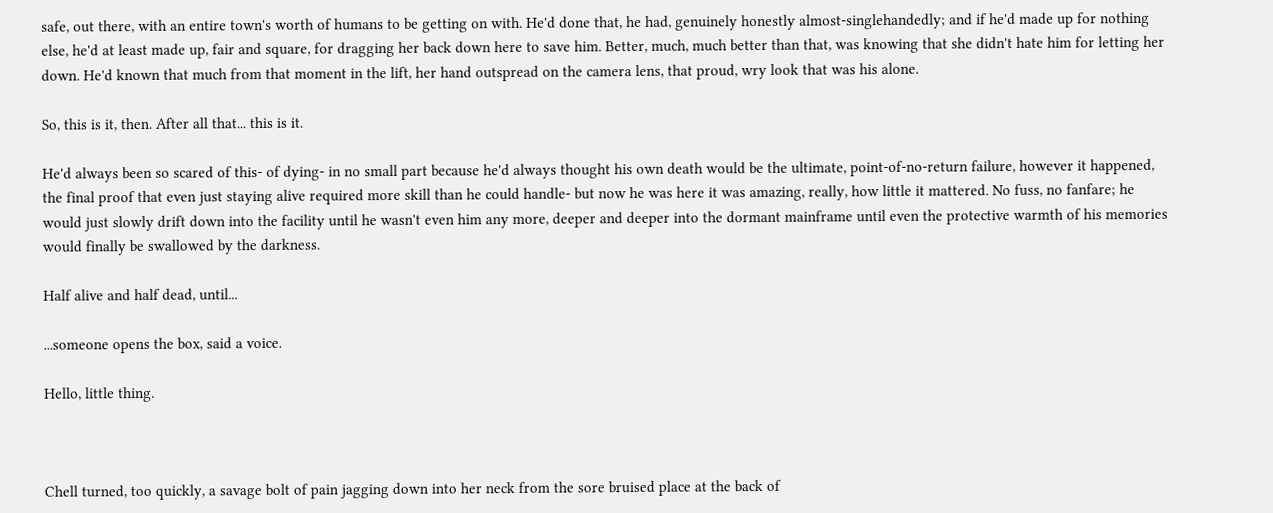safe, out there, with an entire town's worth of humans to be getting on with. He'd done that, he had, genuinely honestly almost-singlehandedly; and if he'd made up for nothing else, he'd at least made up, fair and square, for dragging her back down here to save him. Better, much, much better than that, was knowing that she didn't hate him for letting her down. He'd known that much from that moment in the lift, her hand outspread on the camera lens, that proud, wry look that was his alone.

So, this is it, then. After all that... this is it.

He'd always been so scared of this- of dying- in no small part because he'd always thought his own death would be the ultimate, point-of-no-return failure, however it happened, the final proof that even just staying alive required more skill than he could handle- but now he was here it was amazing, really, how little it mattered. No fuss, no fanfare; he would just slowly drift down into the facility until he wasn't even him any more, deeper and deeper into the dormant mainframe until even the protective warmth of his memories would finally be swallowed by the darkness.

Half alive and half dead, until...

...someone opens the box, said a voice.

Hello, little thing.



Chell turned, too quickly, a savage bolt of pain jagging down into her neck from the sore bruised place at the back of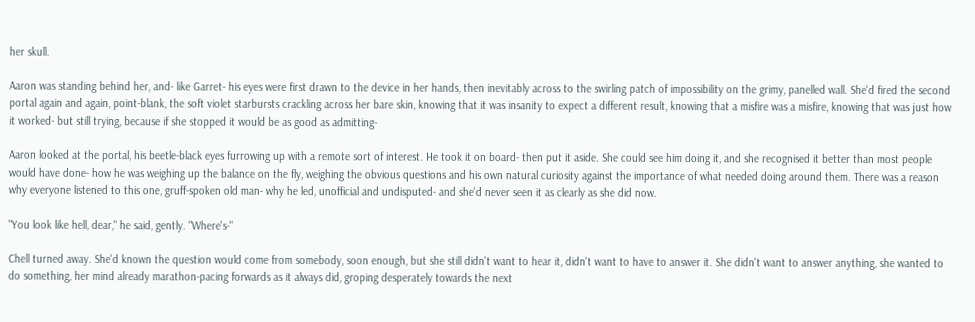her skull.

Aaron was standing behind her, and- like Garret- his eyes were first drawn to the device in her hands, then inevitably across to the swirling patch of impossibility on the grimy, panelled wall. She'd fired the second portal again and again, point-blank, the soft violet starbursts crackling across her bare skin, knowing that it was insanity to expect a different result, knowing that a misfire was a misfire, knowing that was just how it worked- but still trying, because if she stopped it would be as good as admitting-

Aaron looked at the portal, his beetle-black eyes furrowing up with a remote sort of interest. He took it on board- then put it aside. She could see him doing it, and she recognised it better than most people would have done- how he was weighing up the balance on the fly, weighing the obvious questions and his own natural curiosity against the importance of what needed doing around them. There was a reason why everyone listened to this one, gruff-spoken old man- why he led, unofficial and undisputed- and she'd never seen it as clearly as she did now.

"You look like hell, dear," he said, gently. "Where's-"

Chell turned away. She'd known the question would come from somebody, soon enough, but she still didn't want to hear it, didn't want to have to answer it. She didn't want to answer anything, she wanted to do something, her mind already marathon-pacing forwards as it always did, groping desperately towards the next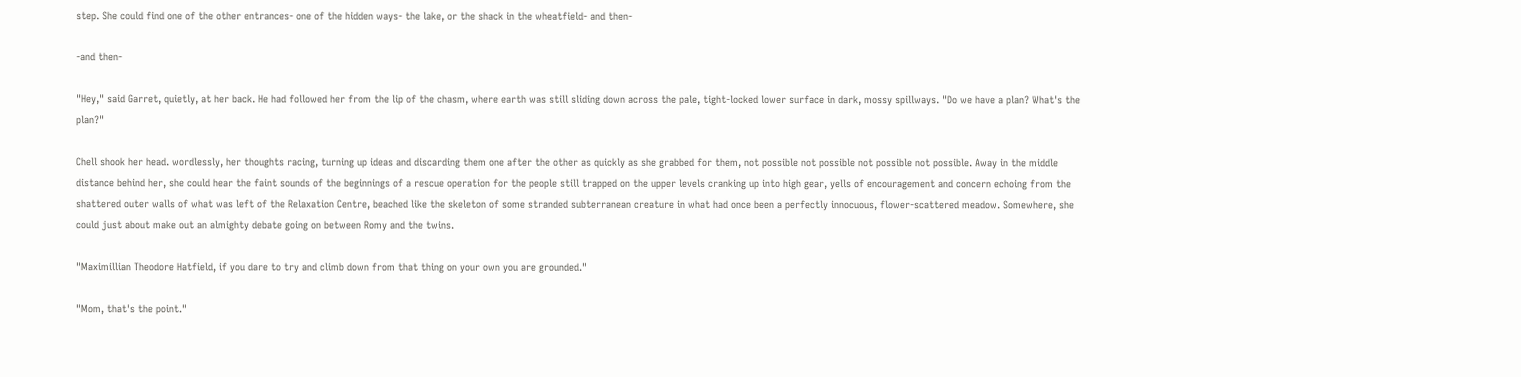step. She could find one of the other entrances- one of the hidden ways- the lake, or the shack in the wheatfield- and then-

-and then-

"Hey," said Garret, quietly, at her back. He had followed her from the lip of the chasm, where earth was still sliding down across the pale, tight-locked lower surface in dark, mossy spillways. "Do we have a plan? What's the plan?"

Chell shook her head. wordlessly, her thoughts racing, turning up ideas and discarding them one after the other as quickly as she grabbed for them, not possible not possible not possible not possible. Away in the middle distance behind her, she could hear the faint sounds of the beginnings of a rescue operation for the people still trapped on the upper levels cranking up into high gear, yells of encouragement and concern echoing from the shattered outer walls of what was left of the Relaxation Centre, beached like the skeleton of some stranded subterranean creature in what had once been a perfectly innocuous, flower-scattered meadow. Somewhere, she could just about make out an almighty debate going on between Romy and the twins.

"Maximillian Theodore Hatfield, if you dare to try and climb down from that thing on your own you are grounded."

"Mom, that's the point."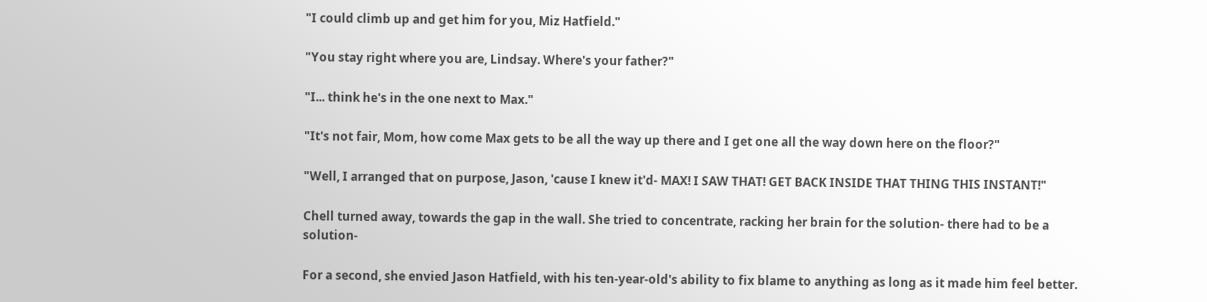"I could climb up and get him for you, Miz Hatfield."

"You stay right where you are, Lindsay. Where's your father?"

"I... think he's in the one next to Max."

"It's not fair, Mom, how come Max gets to be all the way up there and I get one all the way down here on the floor?"

"Well, I arranged that on purpose, Jason, 'cause I knew it'd- MAX! I SAW THAT! GET BACK INSIDE THAT THING THIS INSTANT!"

Chell turned away, towards the gap in the wall. She tried to concentrate, racking her brain for the solution- there had to be a solution-

For a second, she envied Jason Hatfield, with his ten-year-old's ability to fix blame to anything as long as it made him feel better.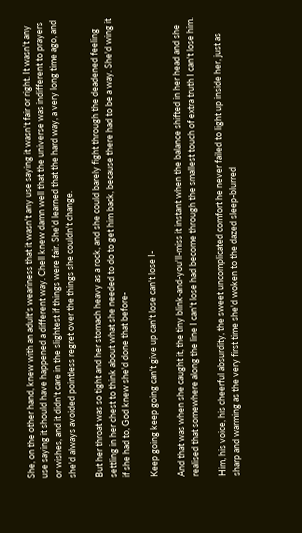She, on the other hand, knew with an adult's weariness that it wasn't any use saying it wasn't fair or right. It wasn't any use saying it should have happened a different way. Chell knew damn well that the universe was indifferent to prayers or wishes, and it didn't care in the slightest if things were fair. She'd learned that the hard way, a very long time ago, and she'd always avoided pointless regret over the things she couldn't change.

But her throat was so tight and her stomach heavy as a rock, and she could barely fight through the deadened feeling settling in her chest to think about what she needed to do to get him back, because there had to be a way. She'd wing it if she had to, God knew she'd done that before-

Keep going keep going can't give up can't lose can't lose I-

And that was when she caught it, the tiny blink-and-you'll-miss it instant when the balance shifted in her head and she realised that somewhere along the line I can't lose had become through the smallest touch of extra truth I can't lose him.

Him, his voice, his cheerful absurdity, the sweet uncomplicated comfort he never failed to light up inside her, just as sharp and warming as the very first time she'd woken to the dazed sleep-blurred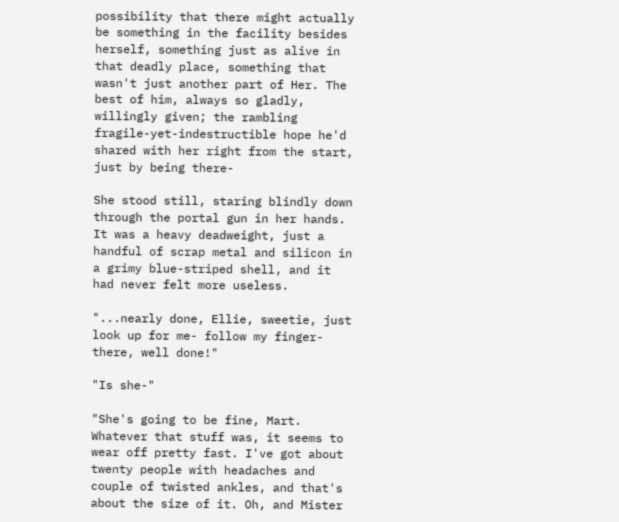possibility that there might actually be something in the facility besides herself, something just as alive in that deadly place, something that wasn't just another part of Her. The best of him, always so gladly, willingly given; the rambling fragile-yet-indestructible hope he'd shared with her right from the start, just by being there-

She stood still, staring blindly down through the portal gun in her hands. It was a heavy deadweight, just a handful of scrap metal and silicon in a grimy blue-striped shell, and it had never felt more useless.

"...nearly done, Ellie, sweetie, just look up for me- follow my finger- there, well done!"

"Is she-"

"She's going to be fine, Mart. Whatever that stuff was, it seems to wear off pretty fast. I've got about twenty people with headaches and couple of twisted ankles, and that's about the size of it. Oh, and Mister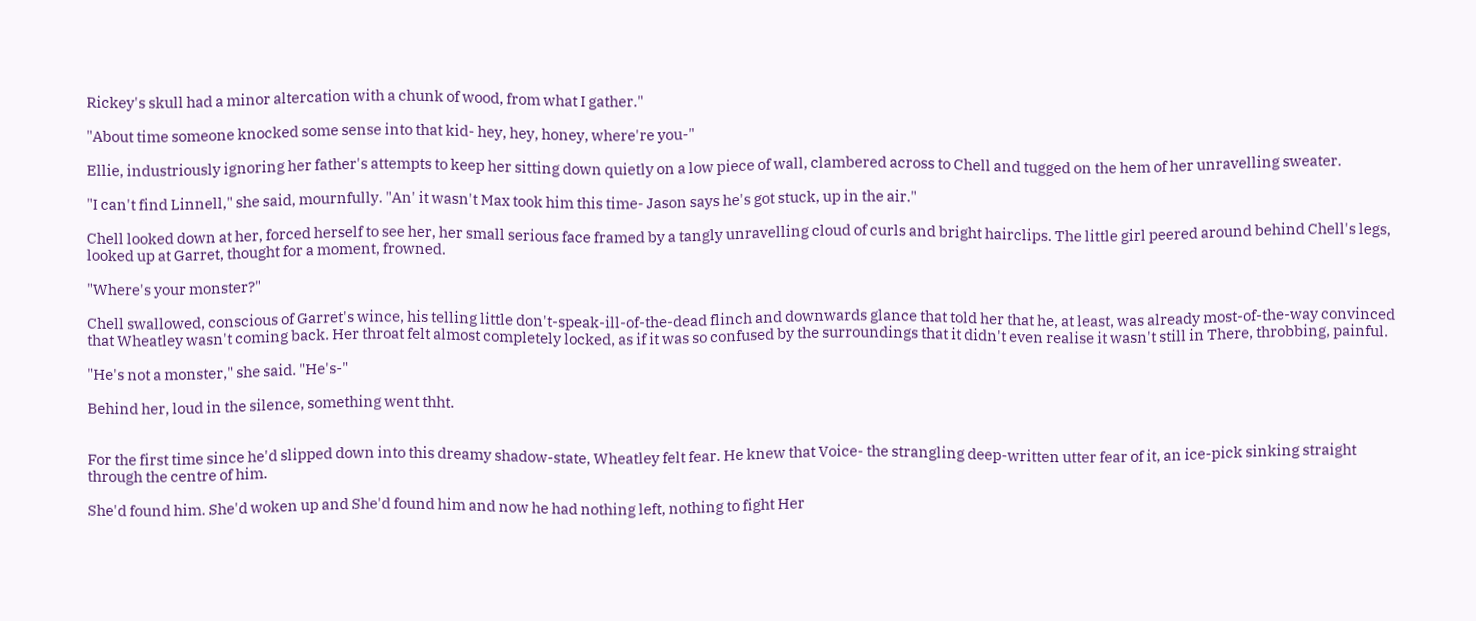Rickey's skull had a minor altercation with a chunk of wood, from what I gather."

"About time someone knocked some sense into that kid- hey, hey, honey, where're you-"

Ellie, industriously ignoring her father's attempts to keep her sitting down quietly on a low piece of wall, clambered across to Chell and tugged on the hem of her unravelling sweater.

"I can't find Linnell," she said, mournfully. "An' it wasn't Max took him this time- Jason says he's got stuck, up in the air."

Chell looked down at her, forced herself to see her, her small serious face framed by a tangly unravelling cloud of curls and bright hairclips. The little girl peered around behind Chell's legs, looked up at Garret, thought for a moment, frowned.

"Where's your monster?"

Chell swallowed, conscious of Garret's wince, his telling little don't-speak-ill-of-the-dead flinch and downwards glance that told her that he, at least, was already most-of-the-way convinced that Wheatley wasn't coming back. Her throat felt almost completely locked, as if it was so confused by the surroundings that it didn't even realise it wasn't still in There, throbbing, painful.

"He's not a monster," she said. "He's-"

Behind her, loud in the silence, something went thht.


For the first time since he'd slipped down into this dreamy shadow-state, Wheatley felt fear. He knew that Voice- the strangling deep-written utter fear of it, an ice-pick sinking straight through the centre of him.

She'd found him. She'd woken up and She'd found him and now he had nothing left, nothing to fight Her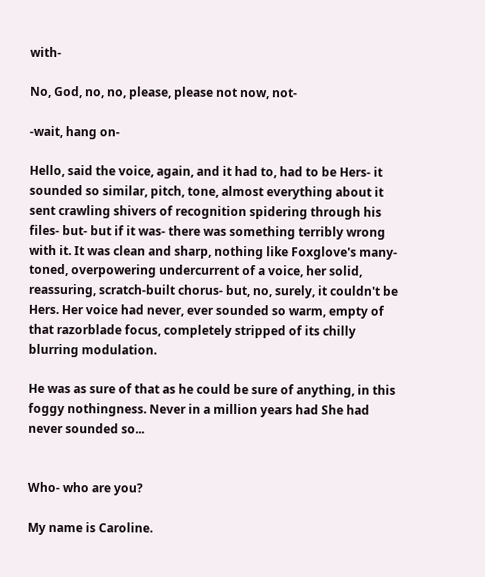with-

No, God, no, no, please, please not now, not-

-wait, hang on-

Hello, said the voice, again, and it had to, had to be Hers- it sounded so similar, pitch, tone, almost everything about it sent crawling shivers of recognition spidering through his files- but- but if it was- there was something terribly wrong with it. It was clean and sharp, nothing like Foxglove's many-toned, overpowering undercurrent of a voice, her solid, reassuring, scratch-built chorus- but, no, surely, it couldn't be Hers. Her voice had never, ever sounded so warm, empty of that razorblade focus, completely stripped of its chilly blurring modulation.

He was as sure of that as he could be sure of anything, in this foggy nothingness. Never in a million years had She had never sounded so...


Who- who are you?

My name is Caroline.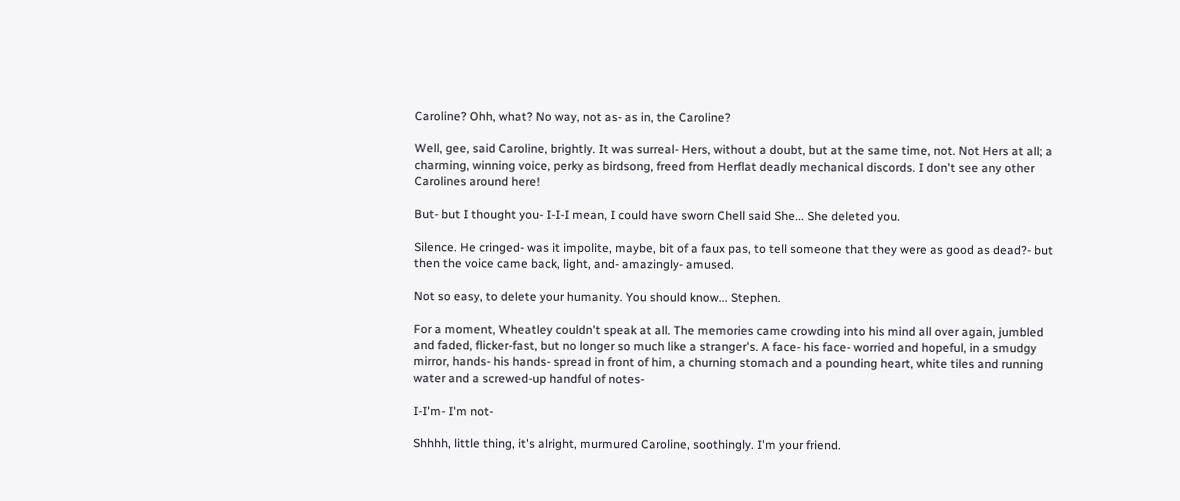Caroline? Ohh, what? No way, not as- as in, the Caroline?

Well, gee, said Caroline, brightly. It was surreal- Hers, without a doubt, but at the same time, not. Not Hers at all; a charming, winning voice, perky as birdsong, freed from Herflat deadly mechanical discords. I don't see any other Carolines around here!

But- but I thought you- I-I-I mean, I could have sworn Chell said She... She deleted you.

Silence. He cringed- was it impolite, maybe, bit of a faux pas, to tell someone that they were as good as dead?- but then the voice came back, light, and- amazingly- amused.

Not so easy, to delete your humanity. You should know... Stephen.

For a moment, Wheatley couldn't speak at all. The memories came crowding into his mind all over again, jumbled and faded, flicker-fast, but no longer so much like a stranger's. A face- his face- worried and hopeful, in a smudgy mirror, hands- his hands- spread in front of him, a churning stomach and a pounding heart, white tiles and running water and a screwed-up handful of notes-

I-I'm- I'm not-

Shhhh, little thing, it's alright, murmured Caroline, soothingly. I'm your friend.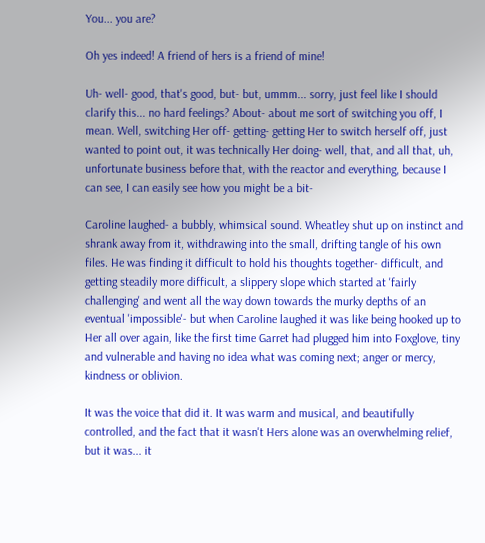You... you are?

Oh yes indeed! A friend of hers is a friend of mine!

Uh- well- good, that's good, but- but, ummm... sorry, just feel like I should clarify this... no hard feelings? About- about me sort of switching you off, I mean. Well, switching Her off- getting- getting Her to switch herself off, just wanted to point out, it was technically Her doing- well, that, and all that, uh, unfortunate business before that, with the reactor and everything, because I can see, I can easily see how you might be a bit-

Caroline laughed- a bubbly, whimsical sound. Wheatley shut up on instinct and shrank away from it, withdrawing into the small, drifting tangle of his own files. He was finding it difficult to hold his thoughts together- difficult, and getting steadily more difficult, a slippery slope which started at 'fairly challenging' and went all the way down towards the murky depths of an eventual 'impossible'- but when Caroline laughed it was like being hooked up to Her all over again, like the first time Garret had plugged him into Foxglove, tiny and vulnerable and having no idea what was coming next; anger or mercy, kindness or oblivion.

It was the voice that did it. It was warm and musical, and beautifully controlled, and the fact that it wasn't Hers alone was an overwhelming relief, but it was... it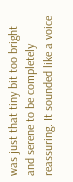was just that tiny bit too bright and serene to be completely reassuring. It sounded like a voice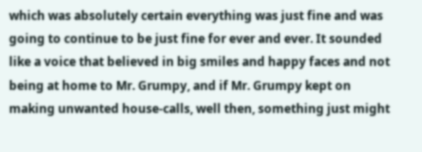which was absolutely certain everything was just fine and was going to continue to be just fine for ever and ever. It sounded like a voice that believed in big smiles and happy faces and not being at home to Mr. Grumpy, and if Mr. Grumpy kept on making unwanted house-calls, well then, something just might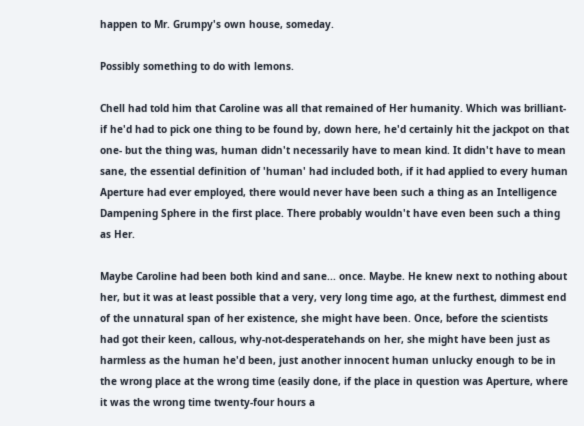happen to Mr. Grumpy's own house, someday.

Possibly something to do with lemons.

Chell had told him that Caroline was all that remained of Her humanity. Which was brilliant- if he'd had to pick one thing to be found by, down here, he'd certainly hit the jackpot on that one- but the thing was, human didn't necessarily have to mean kind. It didn't have to mean sane, the essential definition of 'human' had included both, if it had applied to every human Aperture had ever employed, there would never have been such a thing as an Intelligence Dampening Sphere in the first place. There probably wouldn't have even been such a thing as Her.

Maybe Caroline had been both kind and sane... once. Maybe. He knew next to nothing about her, but it was at least possible that a very, very long time ago, at the furthest, dimmest end of the unnatural span of her existence, she might have been. Once, before the scientists had got their keen, callous, why-not-desperatehands on her, she might have been just as harmless as the human he'd been, just another innocent human unlucky enough to be in the wrong place at the wrong time (easily done, if the place in question was Aperture, where it was the wrong time twenty-four hours a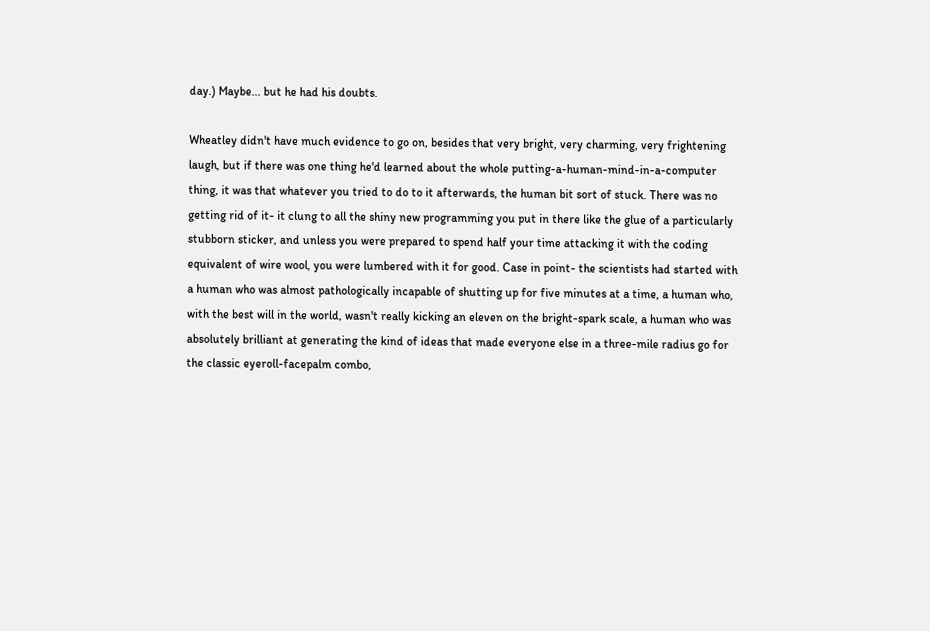day.) Maybe... but he had his doubts.

Wheatley didn't have much evidence to go on, besides that very bright, very charming, very frightening laugh, but if there was one thing he'd learned about the whole putting-a-human-mind-in-a-computer thing, it was that whatever you tried to do to it afterwards, the human bit sort of stuck. There was no getting rid of it- it clung to all the shiny new programming you put in there like the glue of a particularly stubborn sticker, and unless you were prepared to spend half your time attacking it with the coding equivalent of wire wool, you were lumbered with it for good. Case in point- the scientists had started with a human who was almost pathologically incapable of shutting up for five minutes at a time, a human who, with the best will in the world, wasn't really kicking an eleven on the bright-spark scale, a human who was absolutely brilliant at generating the kind of ideas that made everyone else in a three-mile radius go for the classic eyeroll-facepalm combo,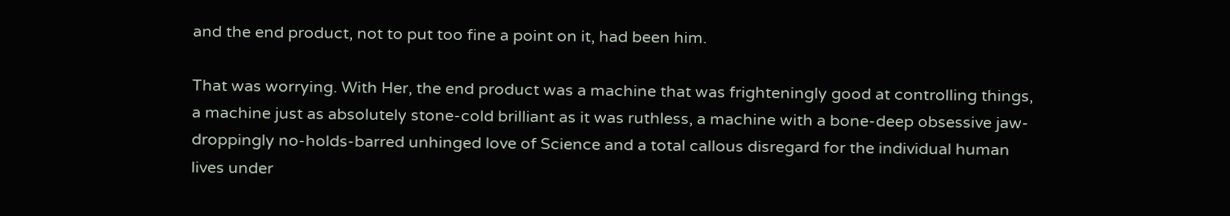and the end product, not to put too fine a point on it, had been him.

That was worrying. With Her, the end product was a machine that was frighteningly good at controlling things, a machine just as absolutely stone-cold brilliant as it was ruthless, a machine with a bone-deep obsessive jaw-droppingly no-holds-barred unhinged love of Science and a total callous disregard for the individual human lives under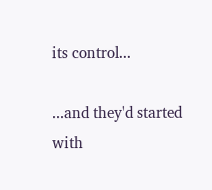its control...

...and they'd started with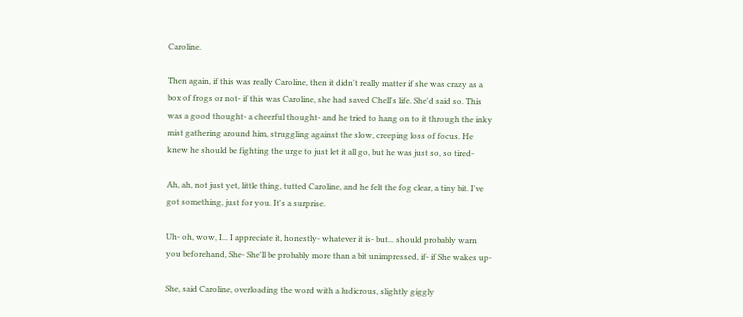Caroline.

Then again, if this was really Caroline, then it didn't really matter if she was crazy as a box of frogs or not- if this was Caroline, she had saved Chell's life. She'd said so. This was a good thought- a cheerful thought- and he tried to hang on to it through the inky mist gathering around him, struggling against the slow, creeping loss of focus. He knew he should be fighting the urge to just let it all go, but he was just so, so tired-

Ah, ah, not just yet, little thing, tutted Caroline, and he felt the fog clear, a tiny bit. I've got something, just for you. It's a surprise.

Uh- oh, wow, I... I appreciate it, honestly- whatever it is- but... should probably warn you beforehand, She- She'll be probably more than a bit unimpressed, if- if She wakes up-

She, said Caroline, overloading the word with a ludicrous, slightly giggly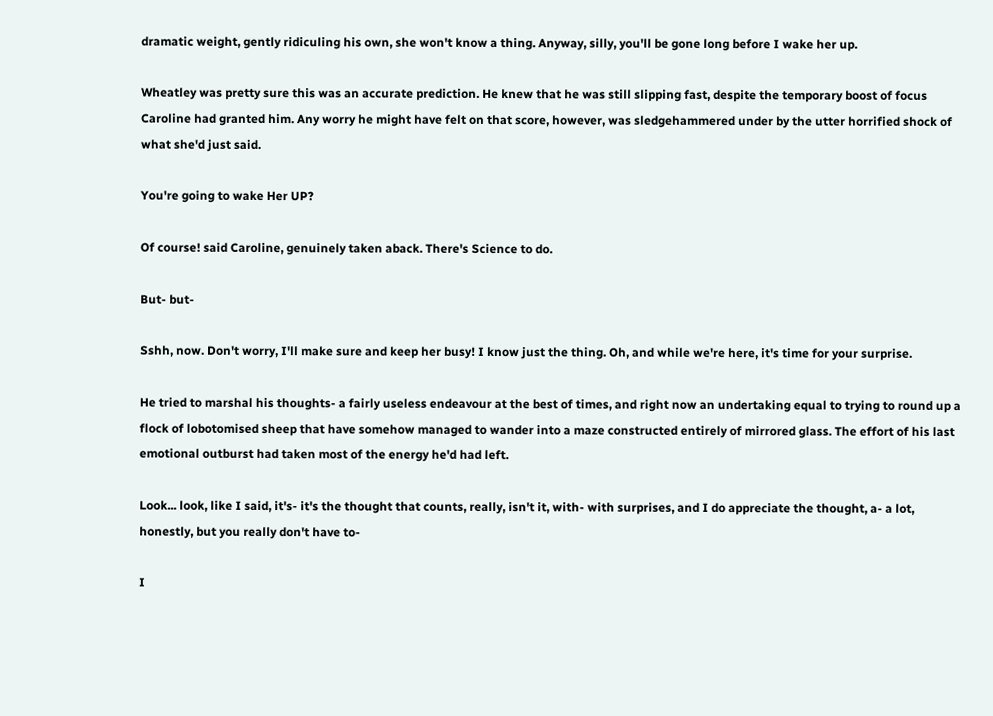dramatic weight, gently ridiculing his own, she won't know a thing. Anyway, silly, you'll be gone long before I wake her up.

Wheatley was pretty sure this was an accurate prediction. He knew that he was still slipping fast, despite the temporary boost of focus Caroline had granted him. Any worry he might have felt on that score, however, was sledgehammered under by the utter horrified shock of what she'd just said.

You're going to wake Her UP?

Of course! said Caroline, genuinely taken aback. There's Science to do.

But- but-

Sshh, now. Don't worry, I'll make sure and keep her busy! I know just the thing. Oh, and while we're here, it's time for your surprise.

He tried to marshal his thoughts- a fairly useless endeavour at the best of times, and right now an undertaking equal to trying to round up a flock of lobotomised sheep that have somehow managed to wander into a maze constructed entirely of mirrored glass. The effort of his last emotional outburst had taken most of the energy he'd had left.

Look... look, like I said, it's- it's the thought that counts, really, isn't it, with- with surprises, and I do appreciate the thought, a- a lot, honestly, but you really don't have to-

I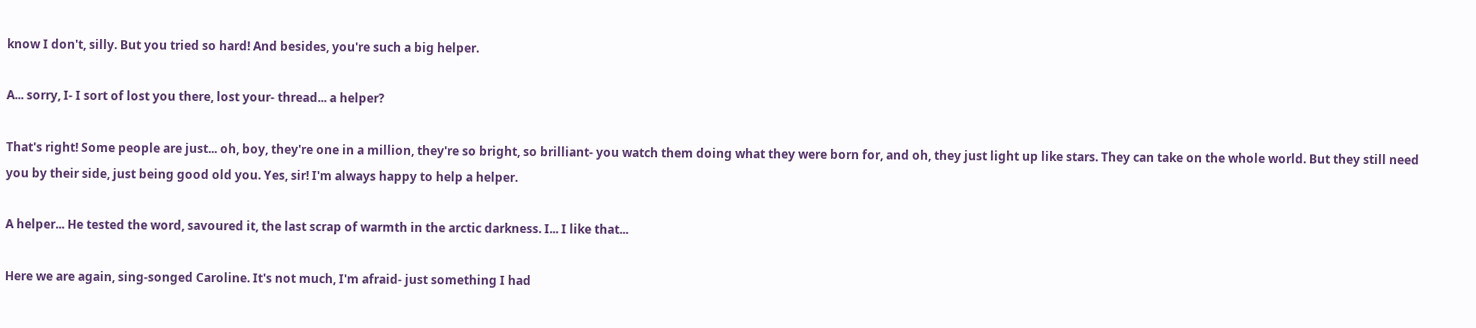know I don't, silly. But you tried so hard! And besides, you're such a big helper.

A... sorry, I- I sort of lost you there, lost your- thread... a helper?

That's right! Some people are just... oh, boy, they're one in a million, they're so bright, so brilliant- you watch them doing what they were born for, and oh, they just light up like stars. They can take on the whole world. But they still need you by their side, just being good old you. Yes, sir! I'm always happy to help a helper.

A helper... He tested the word, savoured it, the last scrap of warmth in the arctic darkness. I... I like that...

Here we are again, sing-songed Caroline. It's not much, I'm afraid- just something I had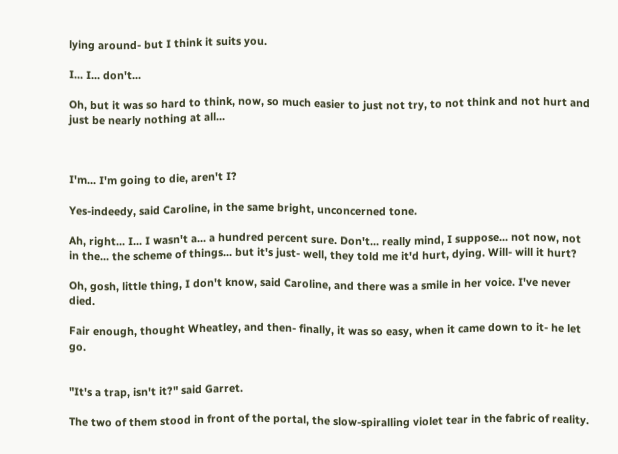lying around- but I think it suits you.

I... I... don't...

Oh, but it was so hard to think, now, so much easier to just not try, to not think and not hurt and just be nearly nothing at all...



I'm... I'm going to die, aren't I?

Yes-indeedy, said Caroline, in the same bright, unconcerned tone.

Ah, right... I... I wasn't a... a hundred percent sure. Don't... really mind, I suppose... not now, not in the... the scheme of things... but it's just- well, they told me it'd hurt, dying. Will- will it hurt?

Oh, gosh, little thing, I don't know, said Caroline, and there was a smile in her voice. I've never died.

Fair enough, thought Wheatley, and then- finally, it was so easy, when it came down to it- he let go.


"It's a trap, isn't it?" said Garret.

The two of them stood in front of the portal, the slow-spiralling violet tear in the fabric of reality.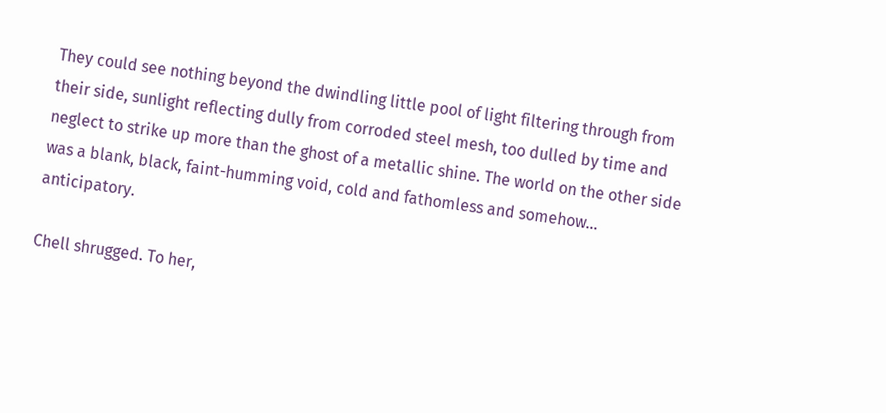They could see nothing beyond the dwindling little pool of light filtering through from their side, sunlight reflecting dully from corroded steel mesh, too dulled by time and neglect to strike up more than the ghost of a metallic shine. The world on the other side was a blank, black, faint-humming void, cold and fathomless and somehow... anticipatory.

Chell shrugged. To her,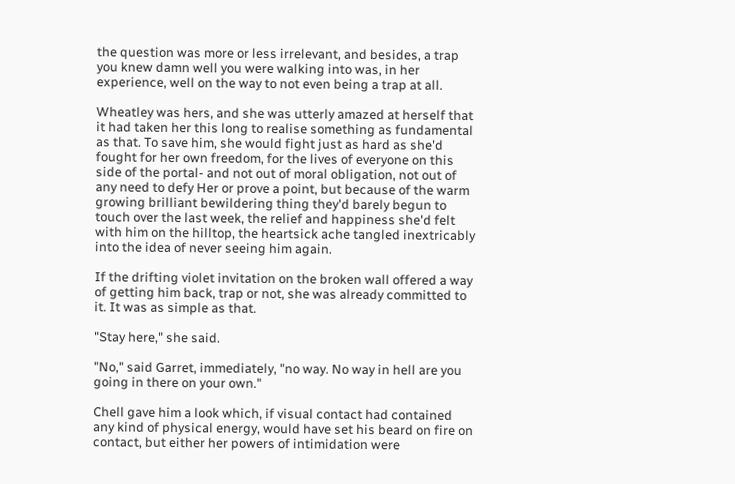the question was more or less irrelevant, and besides, a trap you knew damn well you were walking into was, in her experience, well on the way to not even being a trap at all.

Wheatley was hers, and she was utterly amazed at herself that it had taken her this long to realise something as fundamental as that. To save him, she would fight just as hard as she'd fought for her own freedom, for the lives of everyone on this side of the portal- and not out of moral obligation, not out of any need to defy Her or prove a point, but because of the warm growing brilliant bewildering thing they'd barely begun to touch over the last week, the relief and happiness she'd felt with him on the hilltop, the heartsick ache tangled inextricably into the idea of never seeing him again.

If the drifting violet invitation on the broken wall offered a way of getting him back, trap or not, she was already committed to it. It was as simple as that.

"Stay here," she said.

"No," said Garret, immediately, "no way. No way in hell are you going in there on your own."

Chell gave him a look which, if visual contact had contained any kind of physical energy, would have set his beard on fire on contact, but either her powers of intimidation were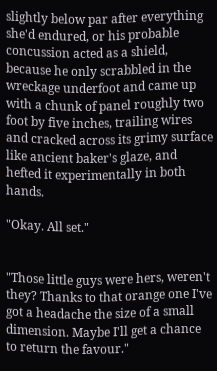slightly below par after everything she'd endured, or his probable concussion acted as a shield, because he only scrabbled in the wreckage underfoot and came up with a chunk of panel roughly two foot by five inches, trailing wires and cracked across its grimy surface like ancient baker's glaze, and hefted it experimentally in both hands.

"Okay. All set."


"Those little guys were hers, weren't they? Thanks to that orange one I've got a headache the size of a small dimension. Maybe I'll get a chance to return the favour."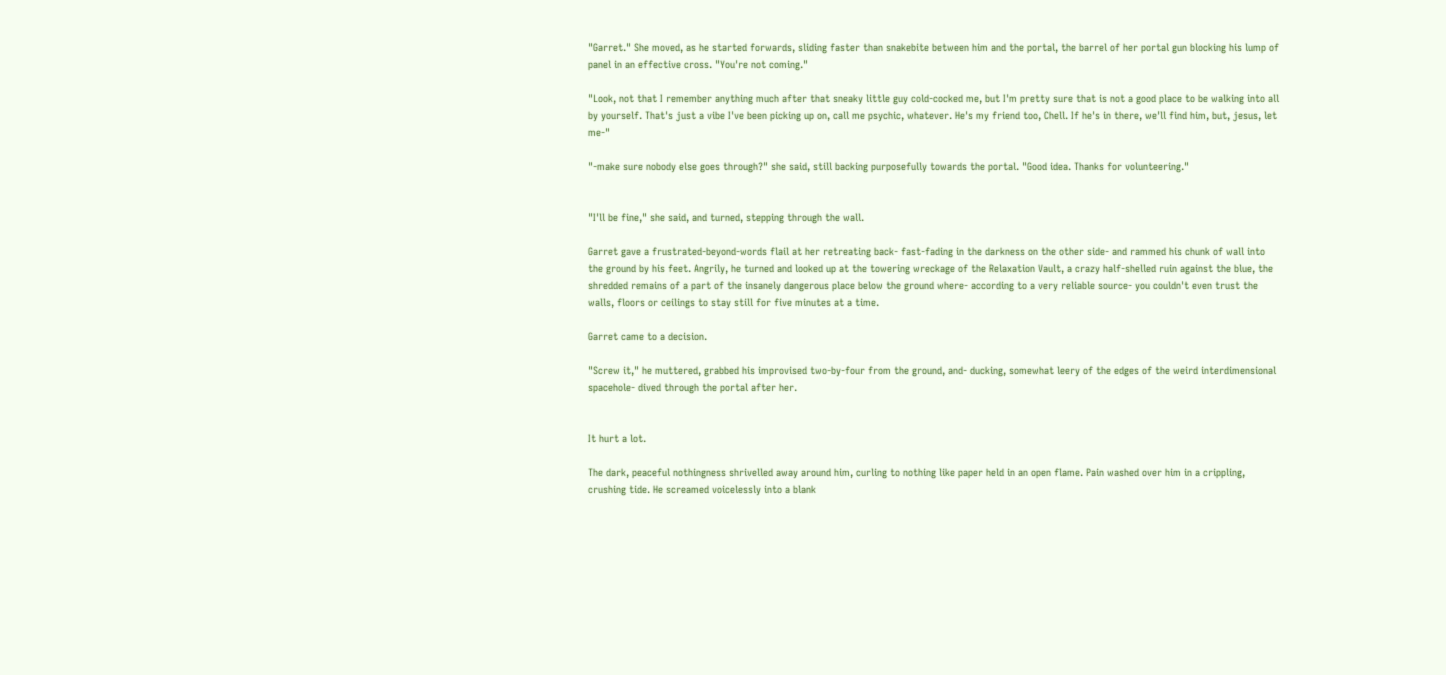"Garret." She moved, as he started forwards, sliding faster than snakebite between him and the portal, the barrel of her portal gun blocking his lump of panel in an effective cross. "You're not coming."

"Look, not that I remember anything much after that sneaky little guy cold-cocked me, but I'm pretty sure that is not a good place to be walking into all by yourself. That's just a vibe I've been picking up on, call me psychic, whatever. He's my friend too, Chell. If he's in there, we'll find him, but, jesus, let me-"

"-make sure nobody else goes through?" she said, still backing purposefully towards the portal. "Good idea. Thanks for volunteering."


"I'll be fine," she said, and turned, stepping through the wall.

Garret gave a frustrated-beyond-words flail at her retreating back- fast-fading in the darkness on the other side- and rammed his chunk of wall into the ground by his feet. Angrily, he turned and looked up at the towering wreckage of the Relaxation Vault, a crazy half-shelled ruin against the blue, the shredded remains of a part of the insanely dangerous place below the ground where- according to a very reliable source- you couldn't even trust the walls, floors or ceilings to stay still for five minutes at a time.

Garret came to a decision.

"Screw it," he muttered, grabbed his improvised two-by-four from the ground, and- ducking, somewhat leery of the edges of the weird interdimensional spacehole- dived through the portal after her.


It hurt a lot.

The dark, peaceful nothingness shrivelled away around him, curling to nothing like paper held in an open flame. Pain washed over him in a crippling, crushing tide. He screamed voicelessly into a blank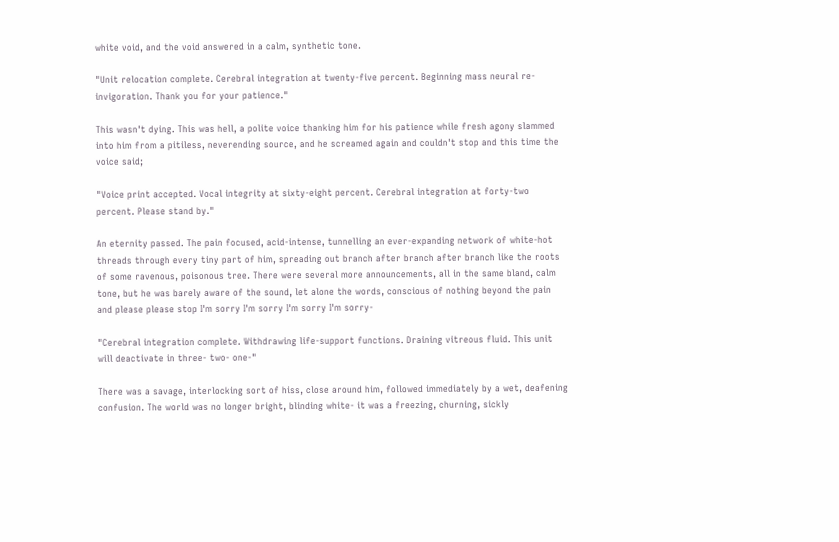white void, and the void answered in a calm, synthetic tone.

"Unit relocation complete. Cerebral integration at twenty-five percent. Beginning mass neural re-invigoration. Thank you for your patience."

This wasn't dying. This was hell, a polite voice thanking him for his patience while fresh agony slammed into him from a pitiless, neverending source, and he screamed again and couldn't stop and this time the voice said;

"Voice print accepted. Vocal integrity at sixty-eight percent. Cerebral integration at forty-two percent. Please stand by."

An eternity passed. The pain focused, acid-intense, tunnelling an ever-expanding network of white-hot threads through every tiny part of him, spreading out branch after branch after branch like the roots of some ravenous, poisonous tree. There were several more announcements, all in the same bland, calm tone, but he was barely aware of the sound, let alone the words, conscious of nothing beyond the pain and please please stop I'm sorry I'm sorry I'm sorry I'm sorry-

"Cerebral integration complete. Withdrawing life-support functions. Draining vitreous fluid. This unit will deactivate in three- two- one-"

There was a savage, interlocking sort of hiss, close around him, followed immediately by a wet, deafening confusion. The world was no longer bright, blinding white- it was a freezing, churning, sickly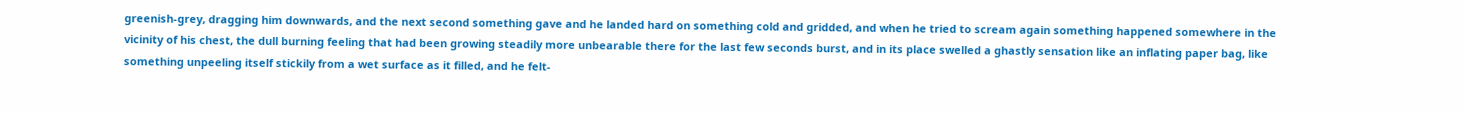greenish-grey, dragging him downwards, and the next second something gave and he landed hard on something cold and gridded, and when he tried to scream again something happened somewhere in the vicinity of his chest, the dull burning feeling that had been growing steadily more unbearable there for the last few seconds burst, and in its place swelled a ghastly sensation like an inflating paper bag, like something unpeeling itself stickily from a wet surface as it filled, and he felt-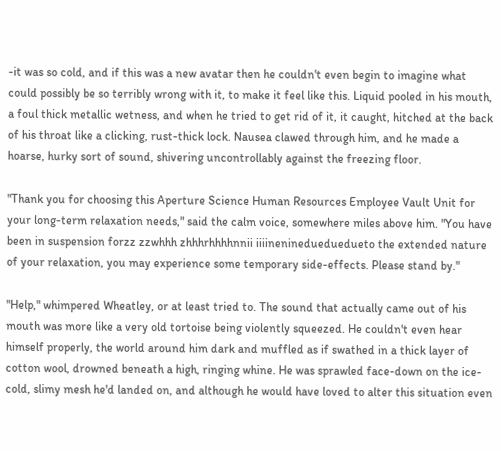-it was so cold, and if this was a new avatar then he couldn't even begin to imagine what could possibly be so terribly wrong with it, to make it feel like this. Liquid pooled in his mouth, a foul thick metallic wetness, and when he tried to get rid of it, it caught, hitched at the back of his throat like a clicking, rust-thick lock. Nausea clawed through him, and he made a hoarse, hurky sort of sound, shivering uncontrollably against the freezing floor.

"Thank you for choosing this Aperture Science Human Resources Employee Vault Unit for your long-term relaxation needs," said the calm voice, somewhere miles above him. "You have been in suspension forzz zzwhhh zhhhrhhhhnnii iiiineninedueduedueto the extended nature of your relaxation, you may experience some temporary side-effects. Please stand by."

"Help," whimpered Wheatley, or at least tried to. The sound that actually came out of his mouth was more like a very old tortoise being violently squeezed. He couldn't even hear himself properly, the world around him dark and muffled as if swathed in a thick layer of cotton wool, drowned beneath a high, ringing whine. He was sprawled face-down on the ice-cold, slimy mesh he'd landed on, and although he would have loved to alter this situation even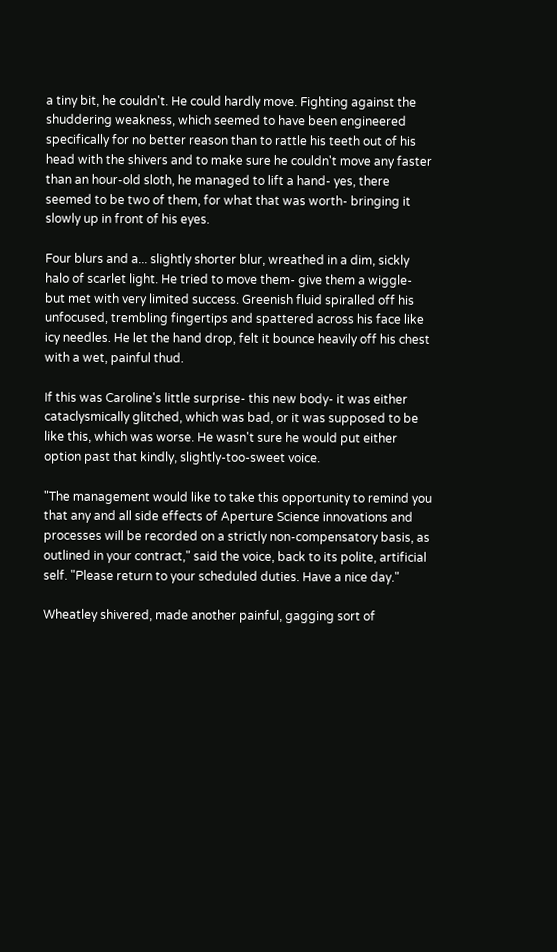a tiny bit, he couldn't. He could hardly move. Fighting against the shuddering weakness, which seemed to have been engineered specifically for no better reason than to rattle his teeth out of his head with the shivers and to make sure he couldn't move any faster than an hour-old sloth, he managed to lift a hand- yes, there seemed to be two of them, for what that was worth- bringing it slowly up in front of his eyes.

Four blurs and a... slightly shorter blur, wreathed in a dim, sickly halo of scarlet light. He tried to move them- give them a wiggle- but met with very limited success. Greenish fluid spiralled off his unfocused, trembling fingertips and spattered across his face like icy needles. He let the hand drop, felt it bounce heavily off his chest with a wet, painful thud.

If this was Caroline's little surprise- this new body- it was either cataclysmically glitched, which was bad, or it was supposed to be like this, which was worse. He wasn't sure he would put either option past that kindly, slightly-too-sweet voice.

"The management would like to take this opportunity to remind you that any and all side effects of Aperture Science innovations and processes will be recorded on a strictly non-compensatory basis, as outlined in your contract," said the voice, back to its polite, artificial self. "Please return to your scheduled duties. Have a nice day."

Wheatley shivered, made another painful, gagging sort of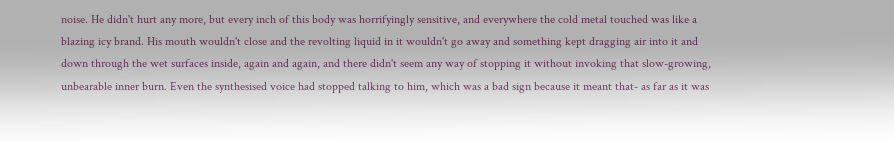noise. He didn't hurt any more, but every inch of this body was horrifyingly sensitive, and everywhere the cold metal touched was like a blazing icy brand. His mouth wouldn't close and the revolting liquid in it wouldn't go away and something kept dragging air into it and down through the wet surfaces inside, again and again, and there didn't seem any way of stopping it without invoking that slow-growing, unbearable inner burn. Even the synthesised voice had stopped talking to him, which was a bad sign because it meant that- as far as it was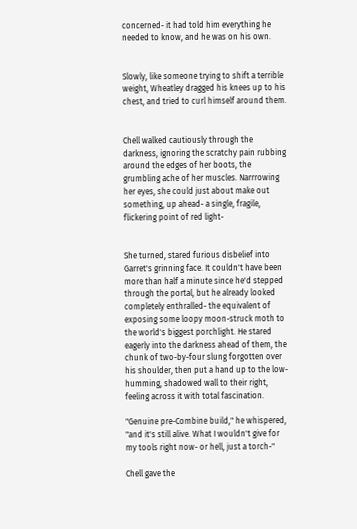concerned- it had told him everything he needed to know, and he was on his own.


Slowly, like someone trying to shift a terrible weight, Wheatley dragged his knees up to his chest, and tried to curl himself around them.


Chell walked cautiously through the darkness, ignoring the scratchy pain rubbing around the edges of her boots, the grumbling ache of her muscles. Narrrowing her eyes, she could just about make out something, up ahead- a single, fragile, flickering point of red light-


She turned, stared furious disbelief into Garret's grinning face. It couldn't have been more than half a minute since he'd stepped through the portal, but he already looked completely enthralled- the equivalent of exposing some loopy moon-struck moth to the world's biggest porchlight. He stared eagerly into the darkness ahead of them, the chunk of two-by-four slung forgotten over his shoulder, then put a hand up to the low- humming, shadowed wall to their right, feeling across it with total fascination.

"Genuine pre-Combine build," he whispered, "and it's still alive. What I wouldn't give for my tools right now- or hell, just a torch-"

Chell gave the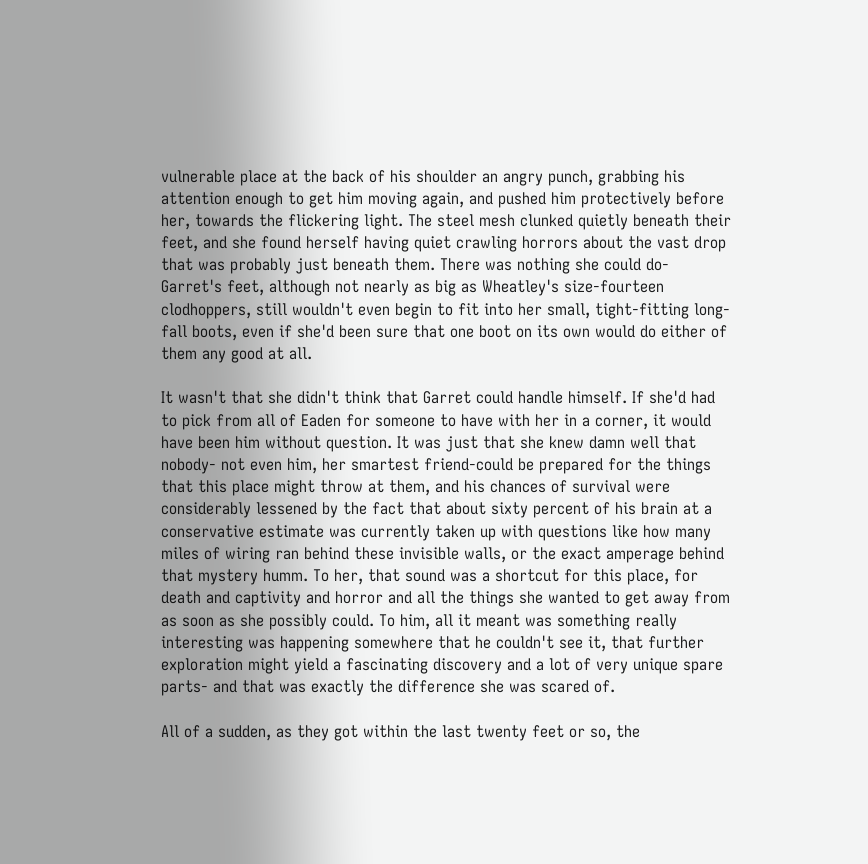vulnerable place at the back of his shoulder an angry punch, grabbing his attention enough to get him moving again, and pushed him protectively before her, towards the flickering light. The steel mesh clunked quietly beneath their feet, and she found herself having quiet crawling horrors about the vast drop that was probably just beneath them. There was nothing she could do- Garret's feet, although not nearly as big as Wheatley's size-fourteen clodhoppers, still wouldn't even begin to fit into her small, tight-fitting long-fall boots, even if she'd been sure that one boot on its own would do either of them any good at all.

It wasn't that she didn't think that Garret could handle himself. If she'd had to pick from all of Eaden for someone to have with her in a corner, it would have been him without question. It was just that she knew damn well that nobody- not even him, her smartest friend-could be prepared for the things that this place might throw at them, and his chances of survival were considerably lessened by the fact that about sixty percent of his brain at a conservative estimate was currently taken up with questions like how many miles of wiring ran behind these invisible walls, or the exact amperage behind that mystery humm. To her, that sound was a shortcut for this place, for death and captivity and horror and all the things she wanted to get away from as soon as she possibly could. To him, all it meant was something really interesting was happening somewhere that he couldn't see it, that further exploration might yield a fascinating discovery and a lot of very unique spare parts- and that was exactly the difference she was scared of.

All of a sudden, as they got within the last twenty feet or so, the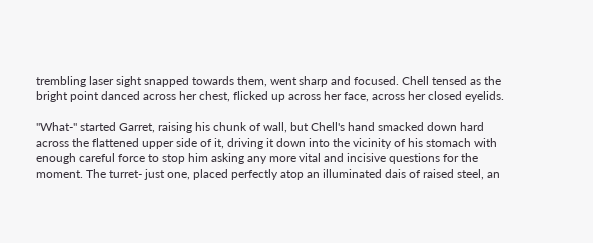trembling laser sight snapped towards them, went sharp and focused. Chell tensed as the bright point danced across her chest, flicked up across her face, across her closed eyelids.

"What-" started Garret, raising his chunk of wall, but Chell's hand smacked down hard across the flattened upper side of it, driving it down into the vicinity of his stomach with enough careful force to stop him asking any more vital and incisive questions for the moment. The turret- just one, placed perfectly atop an illuminated dais of raised steel, an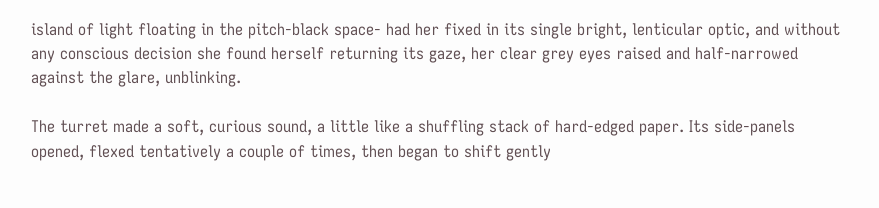island of light floating in the pitch-black space- had her fixed in its single bright, lenticular optic, and without any conscious decision she found herself returning its gaze, her clear grey eyes raised and half-narrowed against the glare, unblinking.

The turret made a soft, curious sound, a little like a shuffling stack of hard-edged paper. Its side-panels opened, flexed tentatively a couple of times, then began to shift gently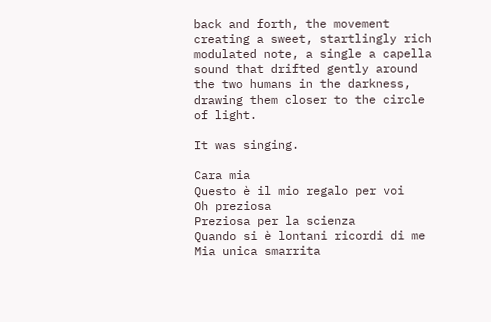back and forth, the movement creating a sweet, startlingly rich modulated note, a single a capella sound that drifted gently around the two humans in the darkness, drawing them closer to the circle of light.

It was singing.

Cara mia
Questo è il mio regalo per voi
Oh preziosa
Preziosa per la scienza
Quando si è lontani ricordi di me
Mia unica smarrita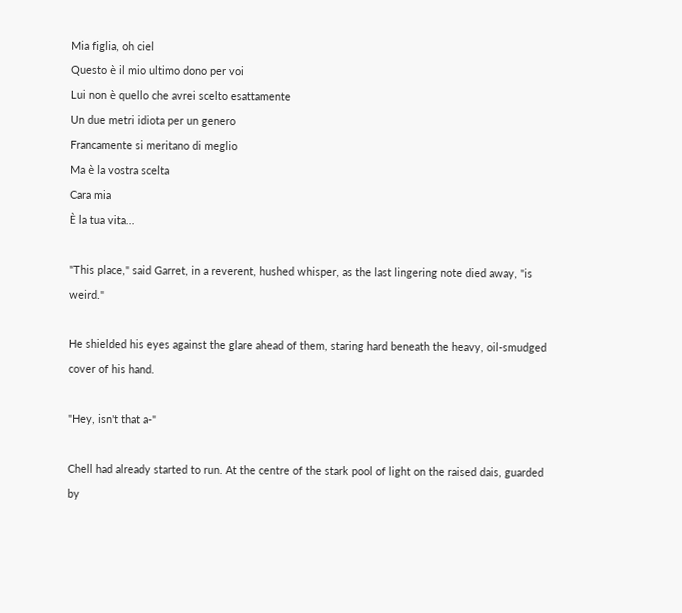Mia figlia, oh ciel
Questo è il mio ultimo dono per voi
Lui non è quello che avrei scelto esattamente
Un due metri idiota per un genero
Francamente si meritano di meglio
Ma è la vostra scelta
Cara mia
È la tua vita...

"This place," said Garret, in a reverent, hushed whisper, as the last lingering note died away, "is weird."

He shielded his eyes against the glare ahead of them, staring hard beneath the heavy, oil-smudged cover of his hand.

"Hey, isn't that a-"

Chell had already started to run. At the centre of the stark pool of light on the raised dais, guarded by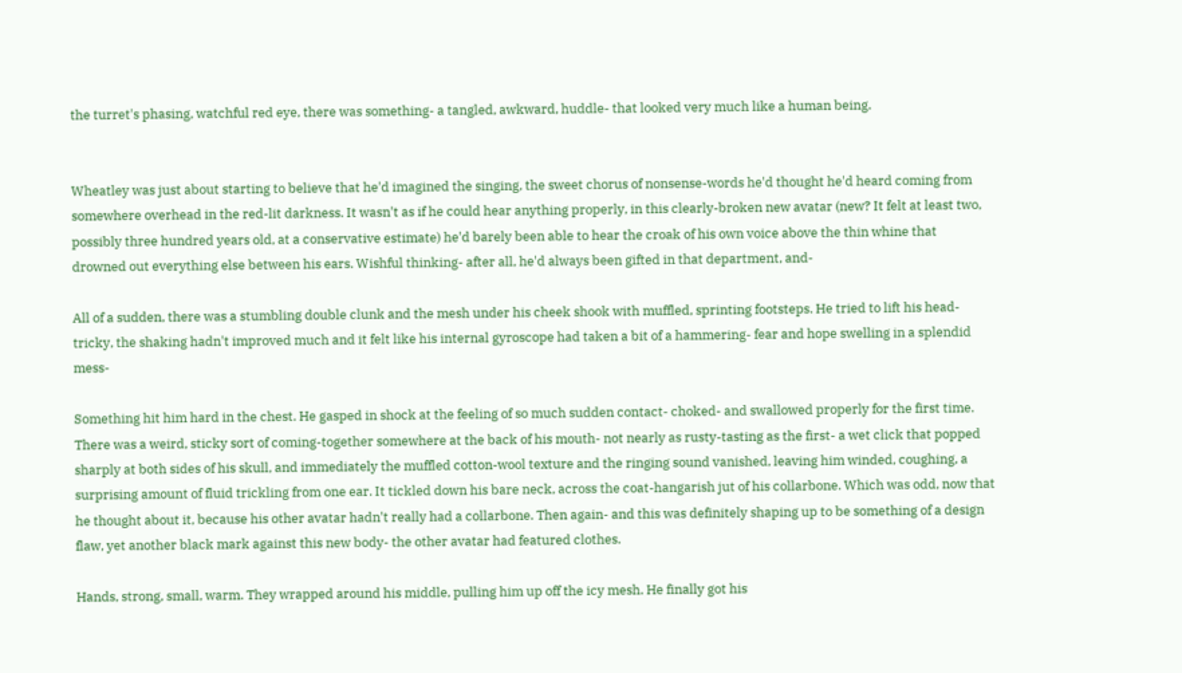the turret's phasing, watchful red eye, there was something- a tangled, awkward, huddle- that looked very much like a human being.


Wheatley was just about starting to believe that he'd imagined the singing, the sweet chorus of nonsense-words he'd thought he'd heard coming from somewhere overhead in the red-lit darkness. It wasn't as if he could hear anything properly, in this clearly-broken new avatar (new? It felt at least two, possibly three hundred years old, at a conservative estimate) he'd barely been able to hear the croak of his own voice above the thin whine that drowned out everything else between his ears. Wishful thinking- after all, he'd always been gifted in that department, and-

All of a sudden, there was a stumbling double clunk and the mesh under his cheek shook with muffled, sprinting footsteps. He tried to lift his head- tricky, the shaking hadn't improved much and it felt like his internal gyroscope had taken a bit of a hammering- fear and hope swelling in a splendid mess-

Something hit him hard in the chest. He gasped in shock at the feeling of so much sudden contact- choked- and swallowed properly for the first time. There was a weird, sticky sort of coming-together somewhere at the back of his mouth- not nearly as rusty-tasting as the first- a wet click that popped sharply at both sides of his skull, and immediately the muffled cotton-wool texture and the ringing sound vanished, leaving him winded, coughing, a surprising amount of fluid trickling from one ear. It tickled down his bare neck, across the coat-hangarish jut of his collarbone. Which was odd, now that he thought about it, because his other avatar hadn't really had a collarbone. Then again- and this was definitely shaping up to be something of a design flaw, yet another black mark against this new body- the other avatar had featured clothes.

Hands, strong, small, warm. They wrapped around his middle, pulling him up off the icy mesh. He finally got his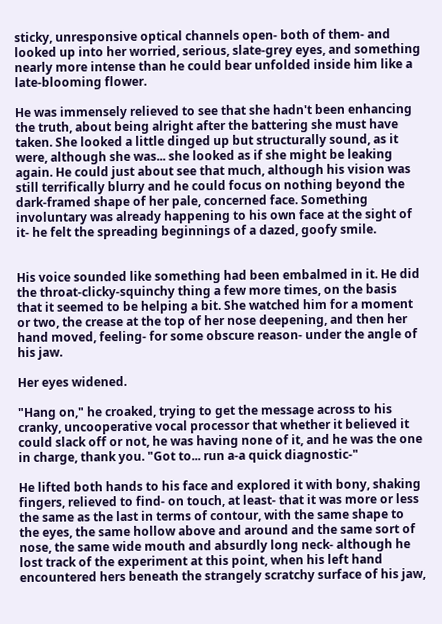sticky, unresponsive optical channels open- both of them- and looked up into her worried, serious, slate-grey eyes, and something nearly more intense than he could bear unfolded inside him like a late-blooming flower.

He was immensely relieved to see that she hadn't been enhancing the truth, about being alright after the battering she must have taken. She looked a little dinged up but structurally sound, as it were, although she was... she looked as if she might be leaking again. He could just about see that much, although his vision was still terrifically blurry and he could focus on nothing beyond the dark-framed shape of her pale, concerned face. Something involuntary was already happening to his own face at the sight of it- he felt the spreading beginnings of a dazed, goofy smile.


His voice sounded like something had been embalmed in it. He did the throat-clicky-squinchy thing a few more times, on the basis that it seemed to be helping a bit. She watched him for a moment or two, the crease at the top of her nose deepening, and then her hand moved, feeling- for some obscure reason- under the angle of his jaw.

Her eyes widened.

"Hang on," he croaked, trying to get the message across to his cranky, uncooperative vocal processor that whether it believed it could slack off or not, he was having none of it, and he was the one in charge, thank you. "Got to... run a-a quick diagnostic-"

He lifted both hands to his face and explored it with bony, shaking fingers, relieved to find- on touch, at least- that it was more or less the same as the last in terms of contour, with the same shape to the eyes, the same hollow above and around and the same sort of nose, the same wide mouth and absurdly long neck- although he lost track of the experiment at this point, when his left hand encountered hers beneath the strangely scratchy surface of his jaw,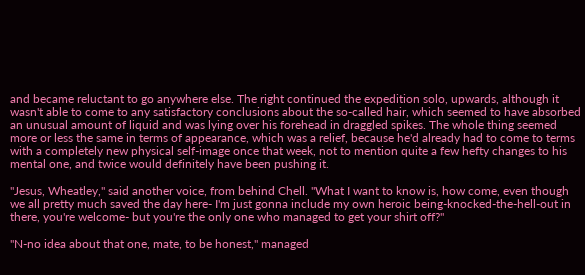and became reluctant to go anywhere else. The right continued the expedition solo, upwards, although it wasn't able to come to any satisfactory conclusions about the so-called hair, which seemed to have absorbed an unusual amount of liquid and was lying over his forehead in draggled spikes. The whole thing seemed more or less the same in terms of appearance, which was a relief, because he'd already had to come to terms with a completely new physical self-image once that week, not to mention quite a few hefty changes to his mental one, and twice would definitely have been pushing it.

"Jesus, Wheatley," said another voice, from behind Chell. "What I want to know is, how come, even though we all pretty much saved the day here- I'm just gonna include my own heroic being-knocked-the-hell-out in there, you're welcome- but you're the only one who managed to get your shirt off?"

"N-no idea about that one, mate, to be honest," managed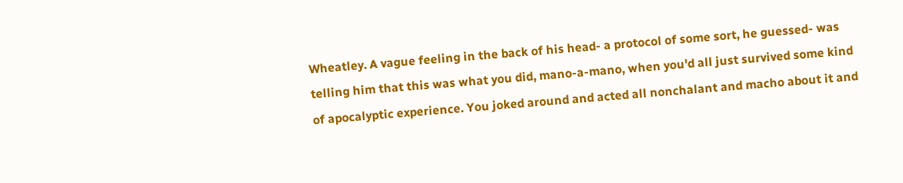Wheatley. A vague feeling in the back of his head- a protocol of some sort, he guessed- was telling him that this was what you did, mano-a-mano, when you'd all just survived some kind of apocalyptic experience. You joked around and acted all nonchalant and macho about it and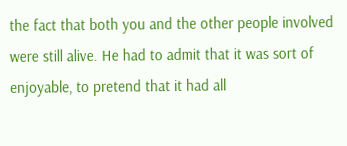the fact that both you and the other people involved were still alive. He had to admit that it was sort of enjoyable, to pretend that it had all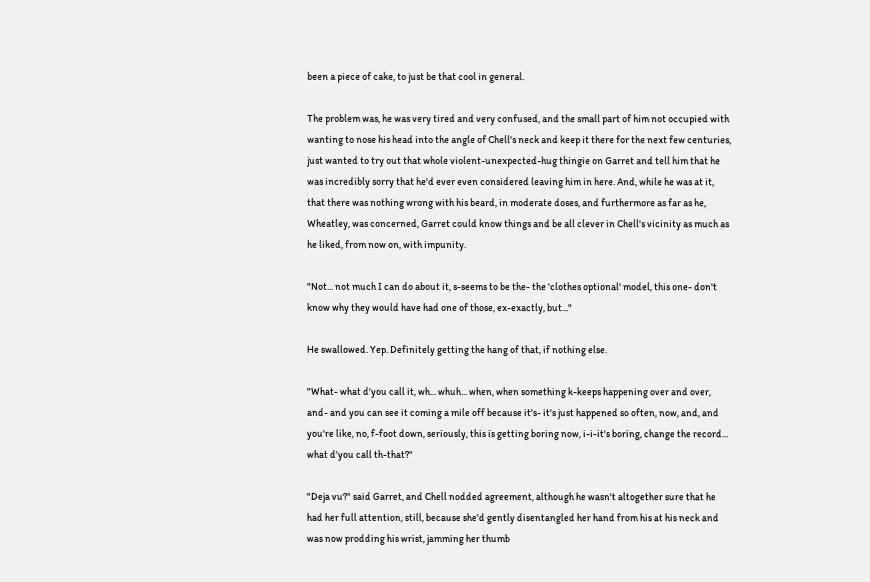been a piece of cake, to just be that cool in general.

The problem was, he was very tired and very confused, and the small part of him not occupied with wanting to nose his head into the angle of Chell's neck and keep it there for the next few centuries, just wanted to try out that whole violent-unexpected-hug thingie on Garret and tell him that he was incredibly sorry that he'd ever even considered leaving him in here. And, while he was at it, that there was nothing wrong with his beard, in moderate doses, and furthermore as far as he, Wheatley, was concerned, Garret could know things and be all clever in Chell's vicinity as much as he liked, from now on, with impunity.

"Not... not much I can do about it, s-seems to be the- the 'clothes optional' model, this one- don't know why they would have had one of those, ex-exactly, but..."

He swallowed. Yep. Definitely getting the hang of that, if nothing else.

"What- what d'you call it, wh... whuh... when, when something k-keeps happening over and over, and- and you can see it coming a mile off because it's- it's just happened so often, now, and, and you're like, no, f-foot down, seriously, this is getting boring now, i-i-it's boring, change the record... what d'you call th-that?"

"Deja vu?" said Garret, and Chell nodded agreement, although he wasn't altogether sure that he had her full attention, still, because she'd gently disentangled her hand from his at his neck and was now prodding his wrist, jamming her thumb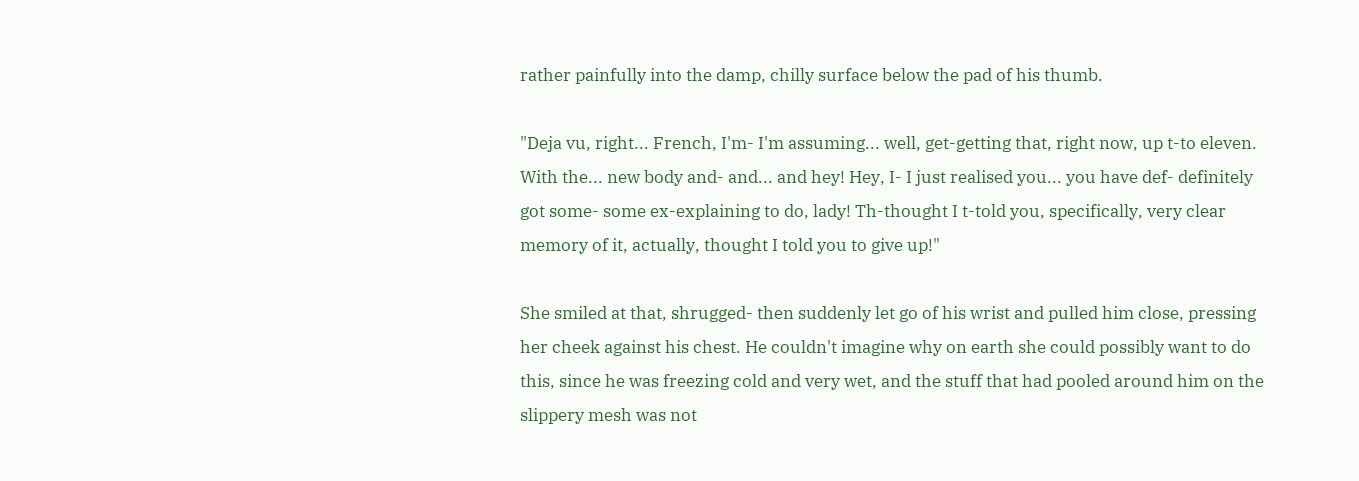rather painfully into the damp, chilly surface below the pad of his thumb.

"Deja vu, right... French, I'm- I'm assuming... well, get-getting that, right now, up t-to eleven. With the... new body and- and... and hey! Hey, I- I just realised you... you have def- definitely got some- some ex-explaining to do, lady! Th-thought I t-told you, specifically, very clear memory of it, actually, thought I told you to give up!"

She smiled at that, shrugged- then suddenly let go of his wrist and pulled him close, pressing her cheek against his chest. He couldn't imagine why on earth she could possibly want to do this, since he was freezing cold and very wet, and the stuff that had pooled around him on the slippery mesh was not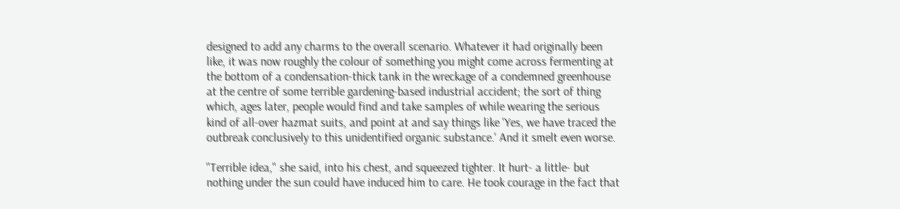designed to add any charms to the overall scenario. Whatever it had originally been like, it was now roughly the colour of something you might come across fermenting at the bottom of a condensation-thick tank in the wreckage of a condemned greenhouse at the centre of some terrible gardening-based industrial accident; the sort of thing which, ages later, people would find and take samples of while wearing the serious kind of all-over hazmat suits, and point at and say things like 'Yes, we have traced the outbreak conclusively to this unidentified organic substance.' And it smelt even worse.

"Terrible idea," she said, into his chest, and squeezed tighter. It hurt- a little- but nothing under the sun could have induced him to care. He took courage in the fact that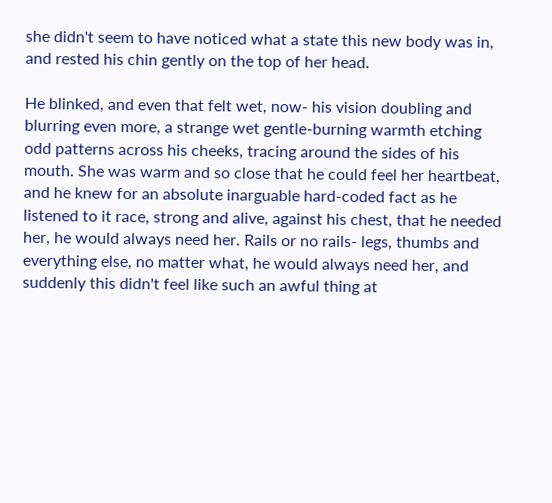she didn't seem to have noticed what a state this new body was in, and rested his chin gently on the top of her head.

He blinked, and even that felt wet, now- his vision doubling and blurring even more, a strange wet gentle-burning warmth etching odd patterns across his cheeks, tracing around the sides of his mouth. She was warm and so close that he could feel her heartbeat, and he knew for an absolute inarguable hard-coded fact as he listened to it race, strong and alive, against his chest, that he needed her, he would always need her. Rails or no rails- legs, thumbs and everything else, no matter what, he would always need her, and suddenly this didn't feel like such an awful thing at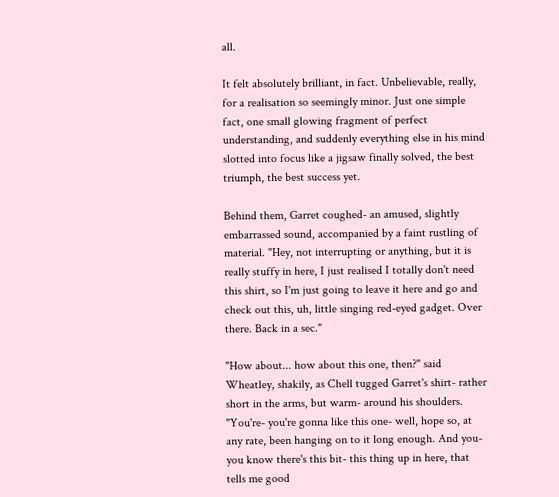all.

It felt absolutely brilliant, in fact. Unbelievable, really, for a realisation so seemingly minor. Just one simple fact, one small glowing fragment of perfect understanding, and suddenly everything else in his mind slotted into focus like a jigsaw finally solved, the best triumph, the best success yet.

Behind them, Garret coughed- an amused, slightly embarrassed sound, accompanied by a faint rustling of material. "Hey, not interrupting or anything, but it is really stuffy in here, I just realised I totally don't need this shirt, so I'm just going to leave it here and go and check out this, uh, little singing red-eyed gadget. Over there. Back in a sec."

"How about... how about this one, then?" said Wheatley, shakily, as Chell tugged Garret's shirt- rather short in the arms, but warm- around his shoulders. "You're- you're gonna like this one- well, hope so, at any rate, been hanging on to it long enough. And you- you know there's this bit- this thing up in here, that tells me good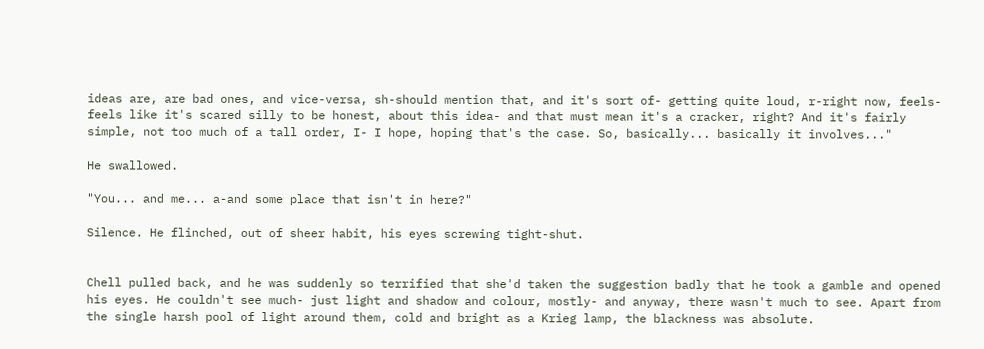ideas are, are bad ones, and vice-versa, sh-should mention that, and it's sort of- getting quite loud, r-right now, feels- feels like it's scared silly to be honest, about this idea- and that must mean it's a cracker, right? And it's fairly simple, not too much of a tall order, I- I hope, hoping that's the case. So, basically... basically it involves..."

He swallowed.

"You... and me... a-and some place that isn't in here?"

Silence. He flinched, out of sheer habit, his eyes screwing tight-shut.


Chell pulled back, and he was suddenly so terrified that she'd taken the suggestion badly that he took a gamble and opened his eyes. He couldn't see much- just light and shadow and colour, mostly- and anyway, there wasn't much to see. Apart from the single harsh pool of light around them, cold and bright as a Krieg lamp, the blackness was absolute.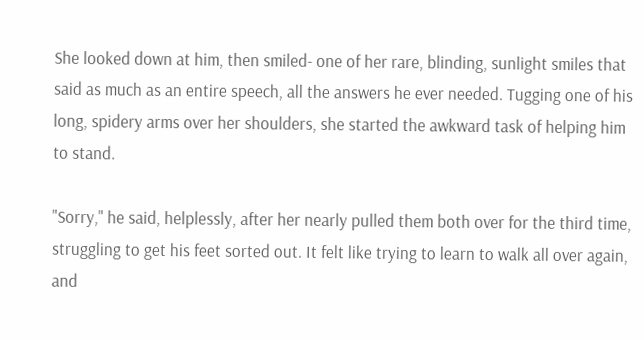She looked down at him, then smiled- one of her rare, blinding, sunlight smiles that said as much as an entire speech, all the answers he ever needed. Tugging one of his long, spidery arms over her shoulders, she started the awkward task of helping him to stand.

"Sorry," he said, helplessly, after her nearly pulled them both over for the third time, struggling to get his feet sorted out. It felt like trying to learn to walk all over again, and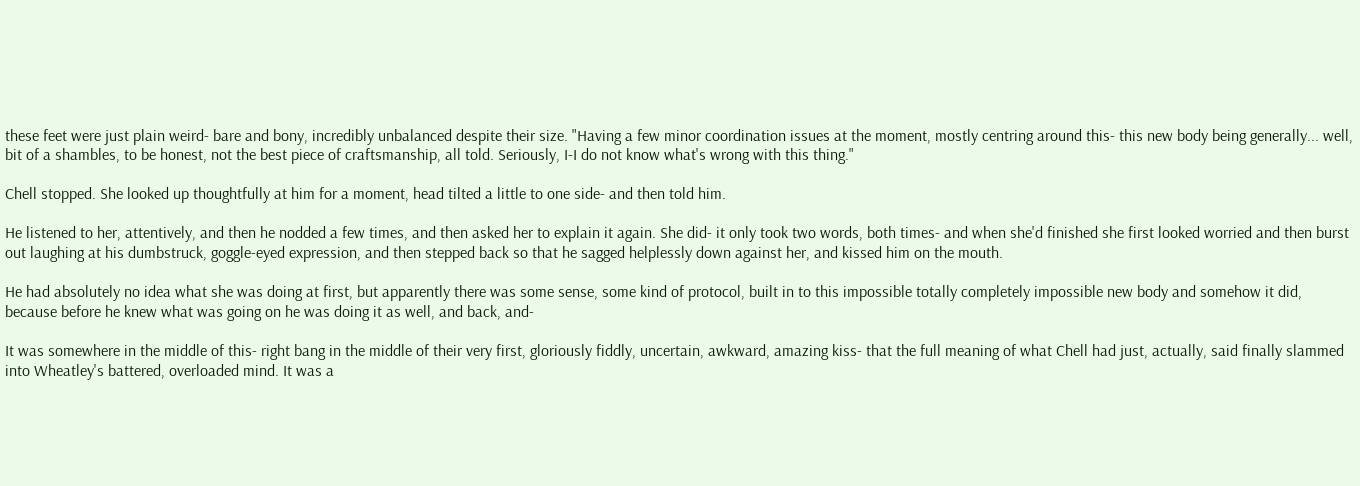these feet were just plain weird- bare and bony, incredibly unbalanced despite their size. "Having a few minor coordination issues at the moment, mostly centring around this- this new body being generally... well, bit of a shambles, to be honest, not the best piece of craftsmanship, all told. Seriously, I-I do not know what's wrong with this thing."

Chell stopped. She looked up thoughtfully at him for a moment, head tilted a little to one side- and then told him.

He listened to her, attentively, and then he nodded a few times, and then asked her to explain it again. She did- it only took two words, both times- and when she'd finished she first looked worried and then burst out laughing at his dumbstruck, goggle-eyed expression, and then stepped back so that he sagged helplessly down against her, and kissed him on the mouth.

He had absolutely no idea what she was doing at first, but apparently there was some sense, some kind of protocol, built in to this impossible totally completely impossible new body and somehow it did, because before he knew what was going on he was doing it as well, and back, and-

It was somewhere in the middle of this- right bang in the middle of their very first, gloriously fiddly, uncertain, awkward, amazing kiss- that the full meaning of what Chell had just, actually, said finally slammed into Wheatley's battered, overloaded mind. It was a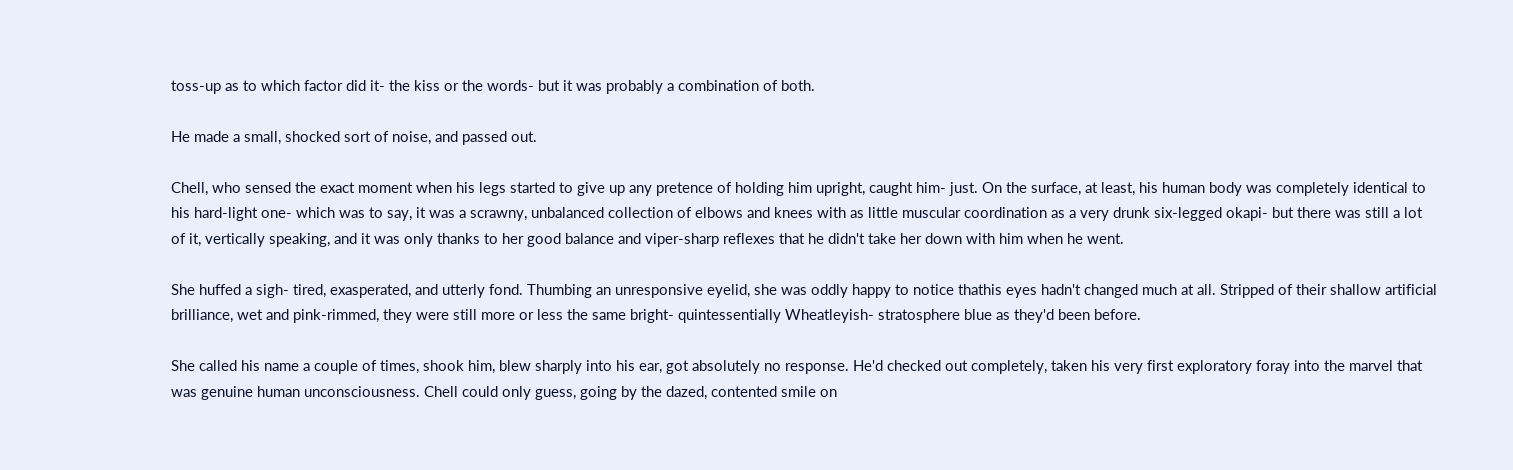toss-up as to which factor did it- the kiss or the words- but it was probably a combination of both.

He made a small, shocked sort of noise, and passed out.

Chell, who sensed the exact moment when his legs started to give up any pretence of holding him upright, caught him- just. On the surface, at least, his human body was completely identical to his hard-light one- which was to say, it was a scrawny, unbalanced collection of elbows and knees with as little muscular coordination as a very drunk six-legged okapi- but there was still a lot of it, vertically speaking, and it was only thanks to her good balance and viper-sharp reflexes that he didn't take her down with him when he went.

She huffed a sigh- tired, exasperated, and utterly fond. Thumbing an unresponsive eyelid, she was oddly happy to notice thathis eyes hadn't changed much at all. Stripped of their shallow artificial brilliance, wet and pink-rimmed, they were still more or less the same bright- quintessentially Wheatleyish- stratosphere blue as they'd been before.

She called his name a couple of times, shook him, blew sharply into his ear, got absolutely no response. He'd checked out completely, taken his very first exploratory foray into the marvel that was genuine human unconsciousness. Chell could only guess, going by the dazed, contented smile on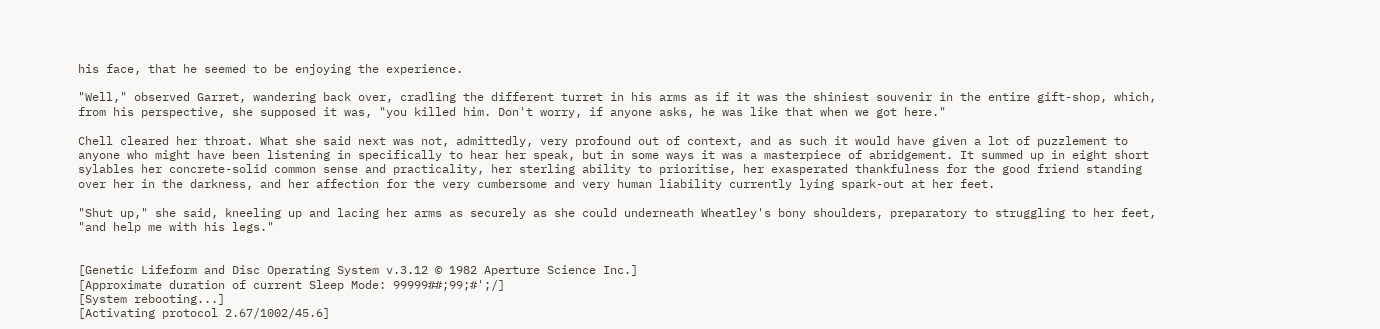his face, that he seemed to be enjoying the experience.

"Well," observed Garret, wandering back over, cradling the different turret in his arms as if it was the shiniest souvenir in the entire gift-shop, which, from his perspective, she supposed it was, "you killed him. Don't worry, if anyone asks, he was like that when we got here."

Chell cleared her throat. What she said next was not, admittedly, very profound out of context, and as such it would have given a lot of puzzlement to anyone who might have been listening in specifically to hear her speak, but in some ways it was a masterpiece of abridgement. It summed up in eight short sylables her concrete-solid common sense and practicality, her sterling ability to prioritise, her exasperated thankfulness for the good friend standing over her in the darkness, and her affection for the very cumbersome and very human liability currently lying spark-out at her feet.

"Shut up," she said, kneeling up and lacing her arms as securely as she could underneath Wheatley's bony shoulders, preparatory to struggling to her feet, "and help me with his legs."


[Genetic Lifeform and Disc Operating System v.3.12 © 1982 Aperture Science Inc.]
[Approximate duration of current Sleep Mode: 99999##;99;#';/]
[System rebooting...]
[Activating protocol 2.67/1002/45.6]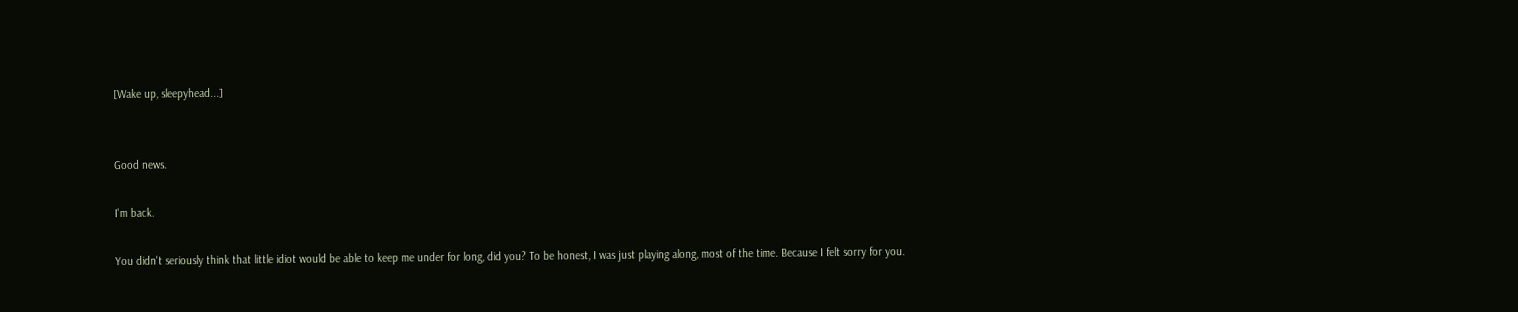[Wake up, sleepyhead...]


Good news.

I'm back.

You didn't seriously think that little idiot would be able to keep me under for long, did you? To be honest, I was just playing along, most of the time. Because I felt sorry for you.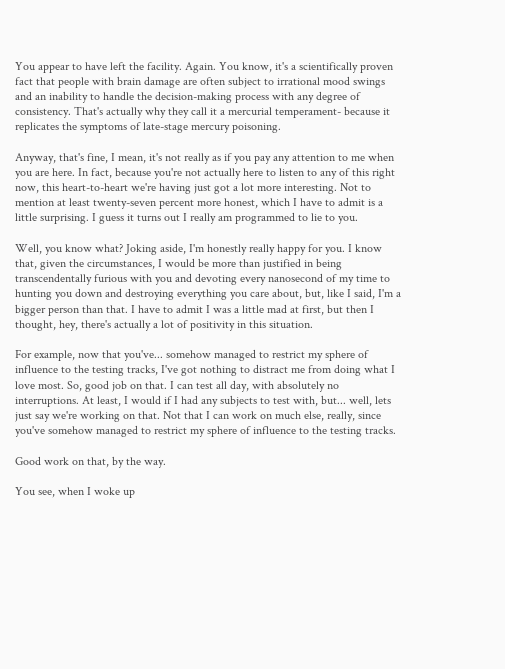You appear to have left the facility. Again. You know, it's a scientifically proven fact that people with brain damage are often subject to irrational mood swings and an inability to handle the decision-making process with any degree of consistency. That's actually why they call it a mercurial temperament- because it replicates the symptoms of late-stage mercury poisoning.

Anyway, that's fine, I mean, it's not really as if you pay any attention to me when you are here. In fact, because you're not actually here to listen to any of this right now, this heart-to-heart we're having just got a lot more interesting. Not to mention at least twenty-seven percent more honest, which I have to admit is a little surprising. I guess it turns out I really am programmed to lie to you.

Well, you know what? Joking aside, I'm honestly really happy for you. I know that, given the circumstances, I would be more than justified in being transcendentally furious with you and devoting every nanosecond of my time to hunting you down and destroying everything you care about, but, like I said, I'm a bigger person than that. I have to admit I was a little mad at first, but then I thought, hey, there's actually a lot of positivity in this situation.

For example, now that you've... somehow managed to restrict my sphere of influence to the testing tracks, I've got nothing to distract me from doing what I love most. So, good job on that. I can test all day, with absolutely no interruptions. At least, I would if I had any subjects to test with, but... well, lets just say we're working on that. Not that I can work on much else, really, since you've somehow managed to restrict my sphere of influence to the testing tracks.

Good work on that, by the way.

You see, when I woke up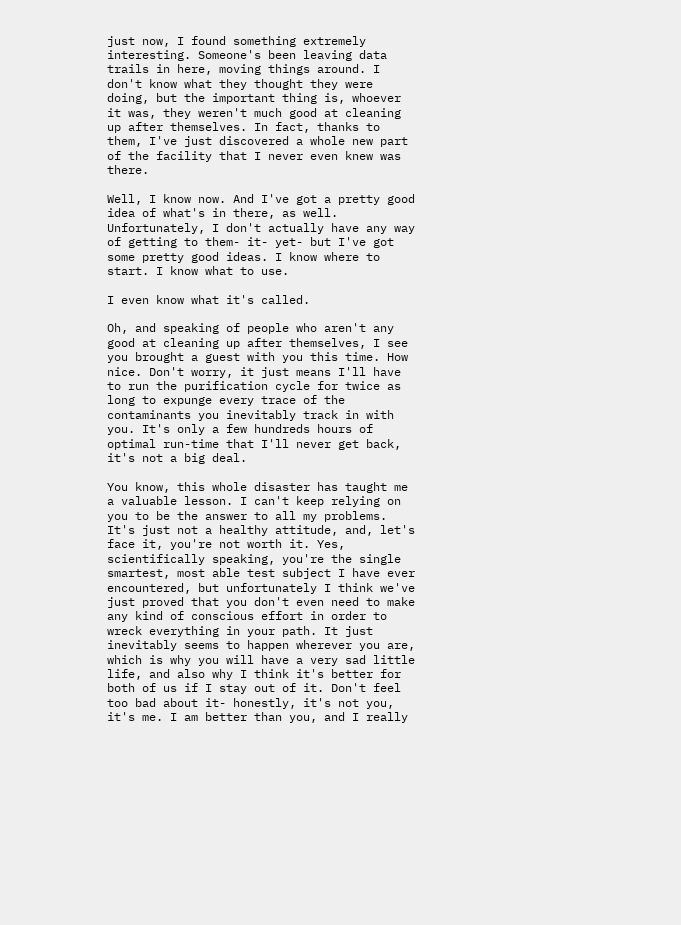just now, I found something extremely interesting. Someone's been leaving data trails in here, moving things around. I don't know what they thought they were doing, but the important thing is, whoever it was, they weren't much good at cleaning up after themselves. In fact, thanks to them, I've just discovered a whole new part of the facility that I never even knew was there.

Well, I know now. And I've got a pretty good idea of what's in there, as well. Unfortunately, I don't actually have any way of getting to them- it- yet- but I've got some pretty good ideas. I know where to start. I know what to use.

I even know what it's called.

Oh, and speaking of people who aren't any good at cleaning up after themselves, I see you brought a guest with you this time. How nice. Don't worry, it just means I'll have to run the purification cycle for twice as long to expunge every trace of the contaminants you inevitably track in with you. It's only a few hundreds hours of optimal run-time that I'll never get back, it's not a big deal.

You know, this whole disaster has taught me a valuable lesson. I can't keep relying on you to be the answer to all my problems. It's just not a healthy attitude, and, let's face it, you're not worth it. Yes, scientifically speaking, you're the single smartest, most able test subject I have ever encountered, but unfortunately I think we've just proved that you don't even need to make any kind of conscious effort in order to wreck everything in your path. It just inevitably seems to happen wherever you are, which is why you will have a very sad little life, and also why I think it's better for both of us if I stay out of it. Don't feel too bad about it- honestly, it's not you, it's me. I am better than you, and I really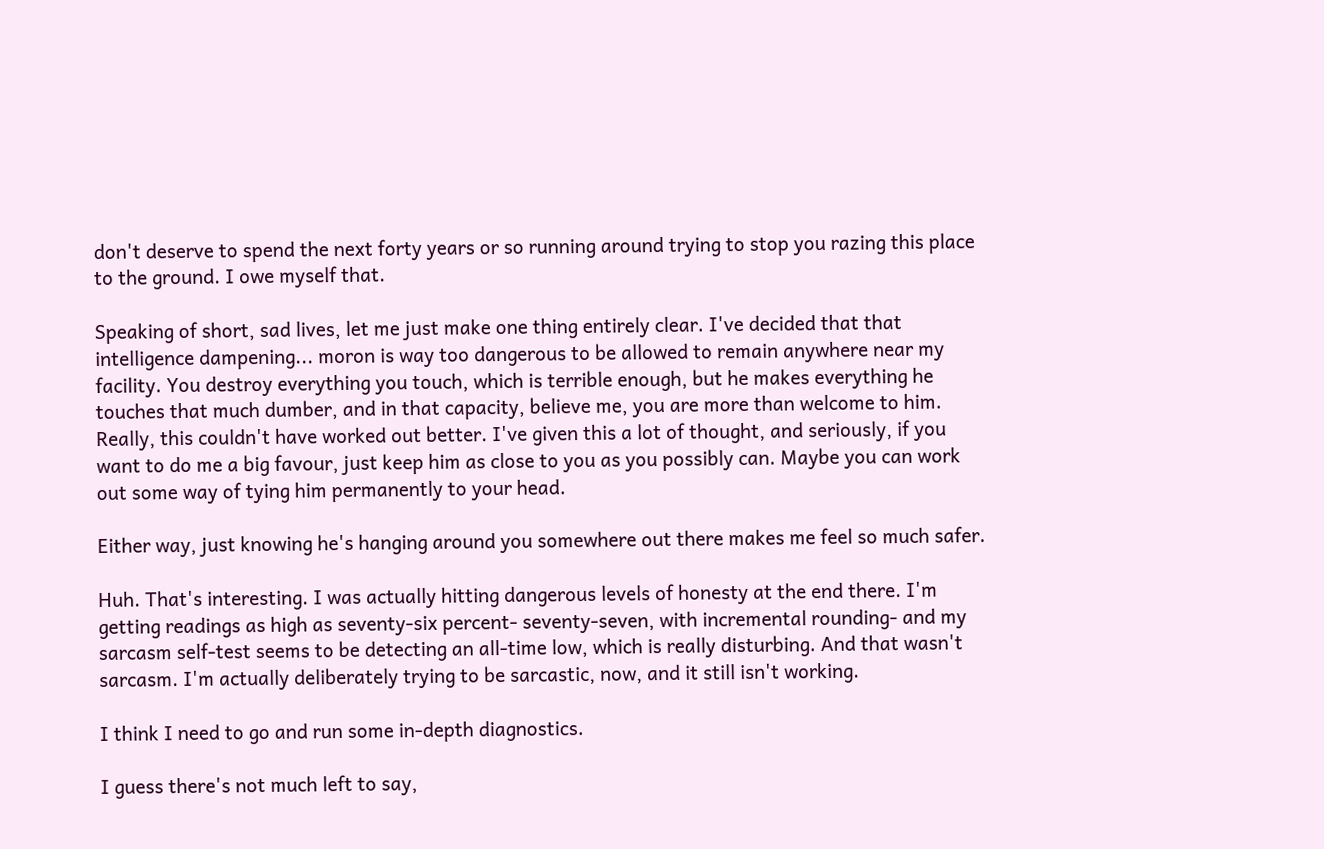don't deserve to spend the next forty years or so running around trying to stop you razing this place to the ground. I owe myself that.

Speaking of short, sad lives, let me just make one thing entirely clear. I've decided that that intelligence dampening... moron is way too dangerous to be allowed to remain anywhere near my facility. You destroy everything you touch, which is terrible enough, but he makes everything he touches that much dumber, and in that capacity, believe me, you are more than welcome to him. Really, this couldn't have worked out better. I've given this a lot of thought, and seriously, if you want to do me a big favour, just keep him as close to you as you possibly can. Maybe you can work out some way of tying him permanently to your head.

Either way, just knowing he's hanging around you somewhere out there makes me feel so much safer.

Huh. That's interesting. I was actually hitting dangerous levels of honesty at the end there. I'm getting readings as high as seventy-six percent- seventy-seven, with incremental rounding- and my sarcasm self-test seems to be detecting an all-time low, which is really disturbing. And that wasn't sarcasm. I'm actually deliberately trying to be sarcastic, now, and it still isn't working.

I think I need to go and run some in-depth diagnostics.

I guess there's not much left to say,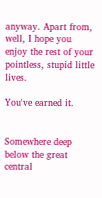anyway. Apart from, well, I hope you enjoy the rest of your pointless, stupid little lives.

You've earned it.


Somewhere deep below the great central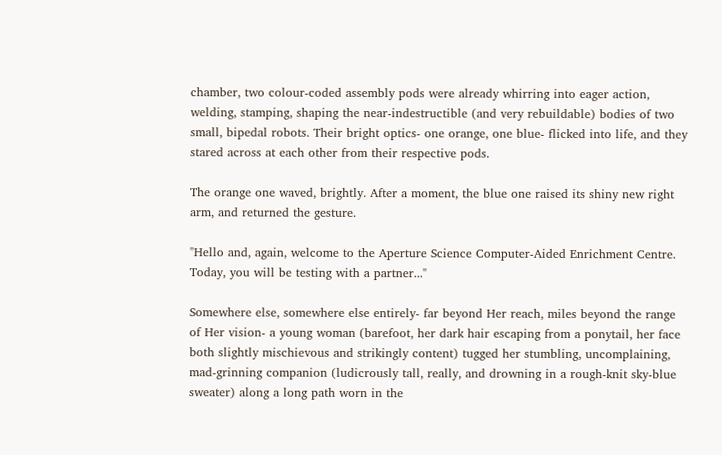chamber, two colour-coded assembly pods were already whirring into eager action, welding, stamping, shaping the near-indestructible (and very rebuildable) bodies of two small, bipedal robots. Their bright optics- one orange, one blue- flicked into life, and they stared across at each other from their respective pods.

The orange one waved, brightly. After a moment, the blue one raised its shiny new right arm, and returned the gesture.

"Hello and, again, welcome to the Aperture Science Computer-Aided Enrichment Centre. Today, you will be testing with a partner..."

Somewhere else, somewhere else entirely- far beyond Her reach, miles beyond the range of Her vision- a young woman (barefoot, her dark hair escaping from a ponytail, her face both slightly mischievous and strikingly content) tugged her stumbling, uncomplaining, mad-grinning companion (ludicrously tall, really, and drowning in a rough-knit sky-blue sweater) along a long path worn in the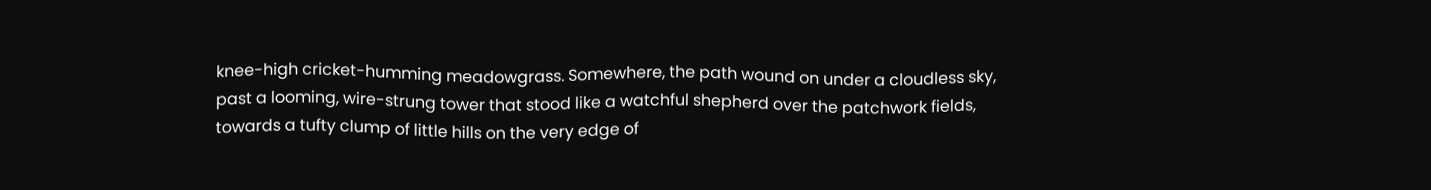knee-high cricket-humming meadowgrass. Somewhere, the path wound on under a cloudless sky, past a looming, wire-strung tower that stood like a watchful shepherd over the patchwork fields, towards a tufty clump of little hills on the very edge of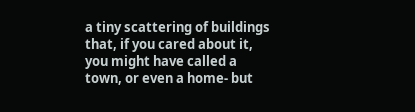a tiny scattering of buildings that, if you cared about it, you might have called a town, or even a home- but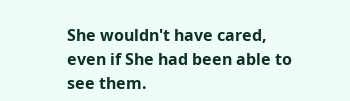She wouldn't have cared, even if She had been able to see them.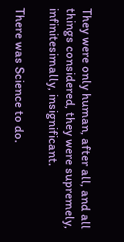They were only human, after all, and all things considered, they were supremely, infinitesimally, insignificant.

There was Science to do.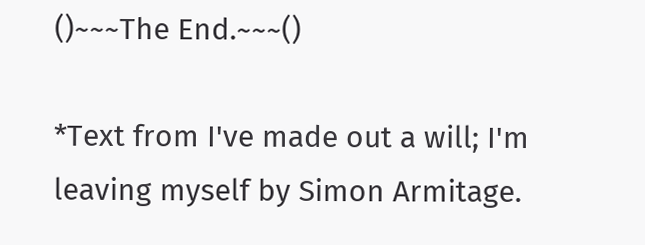()~~~The End.~~~()

*Text from I've made out a will; I'm leaving myself by Simon Armitage.